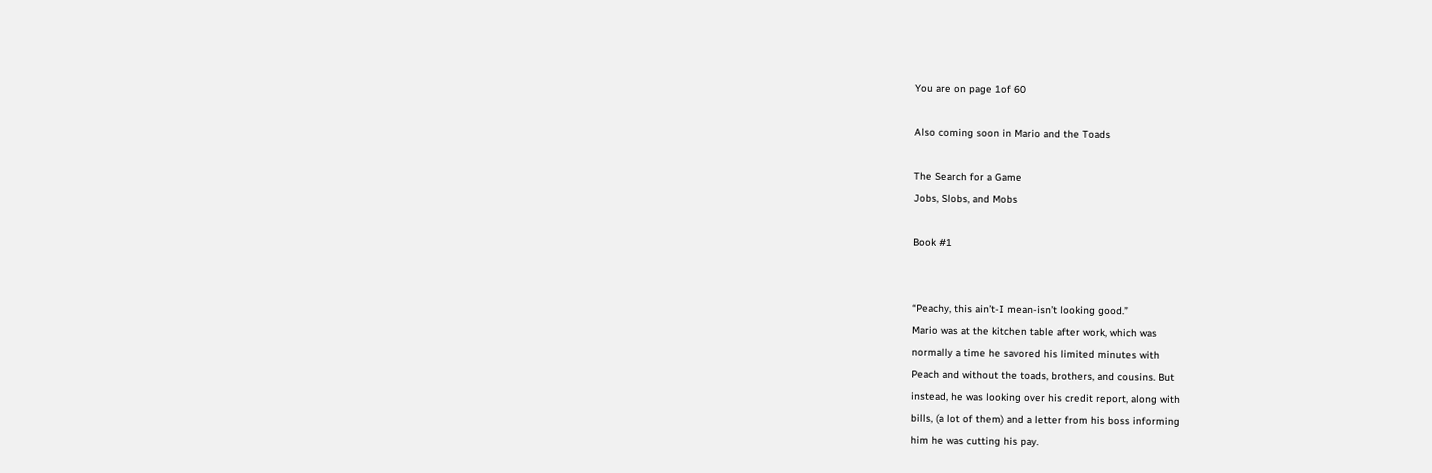You are on page 1of 60

Also coming soon in Mario and the Toads

The Search for a Game
Jobs, Slobs, and Mobs

Book #1


“Peachy, this ain’t-I mean-isn’t looking good.”
Mario was at the kitchen table after work, which was
normally a time he savored his limited minutes with
Peach and without the toads, brothers, and cousins. But
instead, he was looking over his credit report, along with
bills, (a lot of them) and a letter from his boss informing
him he was cutting his pay.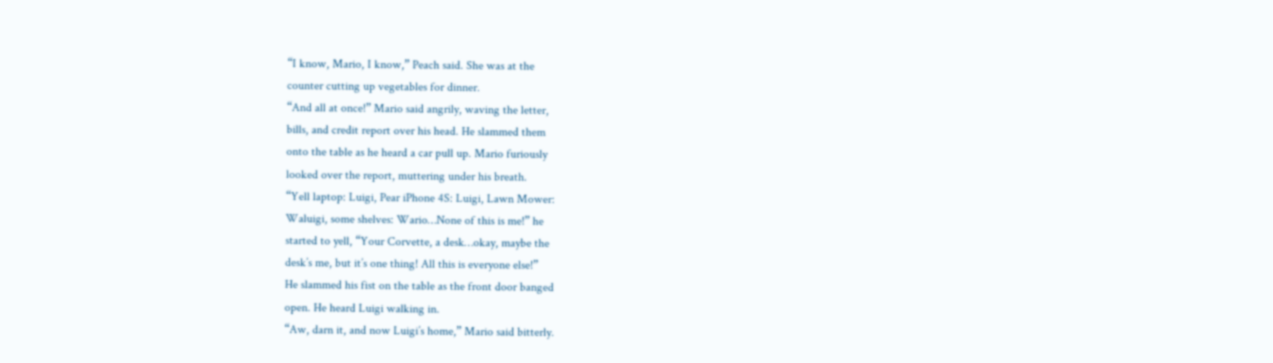“I know, Mario, I know,” Peach said. She was at the
counter cutting up vegetables for dinner.
“And all at once!” Mario said angrily, waving the letter,
bills, and credit report over his head. He slammed them
onto the table as he heard a car pull up. Mario furiously
looked over the report, muttering under his breath.
“Yell laptop: Luigi, Pear iPhone 4S: Luigi, Lawn Mower:
Waluigi, some shelves: Wario…None of this is me!” he
started to yell, “Your Corvette, a desk…okay, maybe the
desk’s me, but it’s one thing! All this is everyone else!”
He slammed his fist on the table as the front door banged
open. He heard Luigi walking in.
“Aw, darn it, and now Luigi’s home,” Mario said bitterly.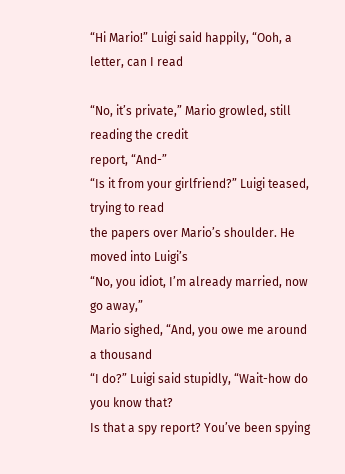“Hi Mario!” Luigi said happily, “Ooh, a letter, can I read

“No, it’s private,” Mario growled, still reading the credit
report, “And-”
“Is it from your girlfriend?” Luigi teased, trying to read
the papers over Mario’s shoulder. He moved into Luigi’s
“No, you idiot, I’m already married, now go away,”
Mario sighed, “And, you owe me around a thousand
“I do?” Luigi said stupidly, “Wait-how do you know that?
Is that a spy report? You’ve been spying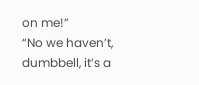on me!”
“No we haven’t, dumbbell, it’s a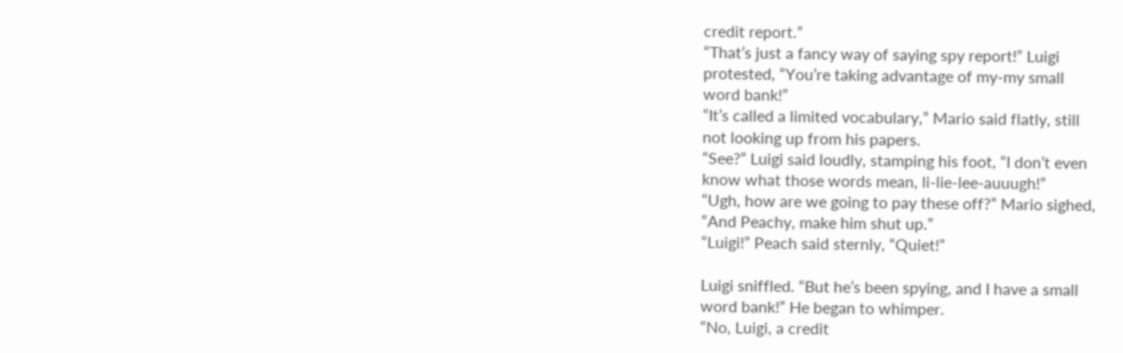credit report.”
“That’s just a fancy way of saying spy report!” Luigi
protested, “You’re taking advantage of my-my small
word bank!”
“It’s called a limited vocabulary,” Mario said flatly, still
not looking up from his papers.
“See?” Luigi said loudly, stamping his foot, “I don’t even
know what those words mean, li-lie-lee-auuugh!”
“Ugh, how are we going to pay these off?” Mario sighed,
“And Peachy, make him shut up.”
“Luigi!” Peach said sternly, “Quiet!”

Luigi sniffled. “But he’s been spying, and I have a small
word bank!” He began to whimper.
“No, Luigi, a credit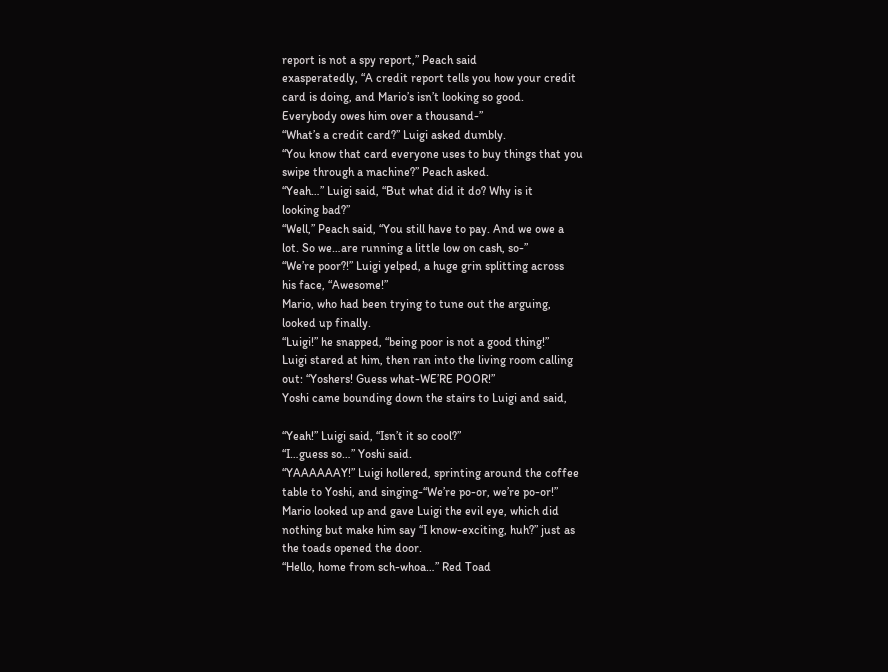report is not a spy report,” Peach said
exasperatedly, “A credit report tells you how your credit
card is doing, and Mario’s isn’t looking so good.
Everybody owes him over a thousand-”
“What’s a credit card?” Luigi asked dumbly.
“You know that card everyone uses to buy things that you
swipe through a machine?” Peach asked.
“Yeah…” Luigi said, “But what did it do? Why is it
looking bad?”
“Well,” Peach said, “You still have to pay. And we owe a
lot. So we…are running a little low on cash, so-”
“We’re poor?!” Luigi yelped, a huge grin splitting across
his face, “Awesome!”
Mario, who had been trying to tune out the arguing,
looked up finally.
“Luigi!” he snapped, “being poor is not a good thing!”
Luigi stared at him, then ran into the living room calling
out: “Yoshers! Guess what-WE’RE POOR!”
Yoshi came bounding down the stairs to Luigi and said,

“Yeah!” Luigi said, “Isn’t it so cool?”
“I…guess so…” Yoshi said.
“YAAAAAAY!” Luigi hollered, sprinting around the coffee
table to Yoshi, and singing-“We’re po-or, we’re po-or!”
Mario looked up and gave Luigi the evil eye, which did
nothing but make him say “I know-exciting, huh?” just as
the toads opened the door.
“Hello, home from sch-whoa…” Red Toad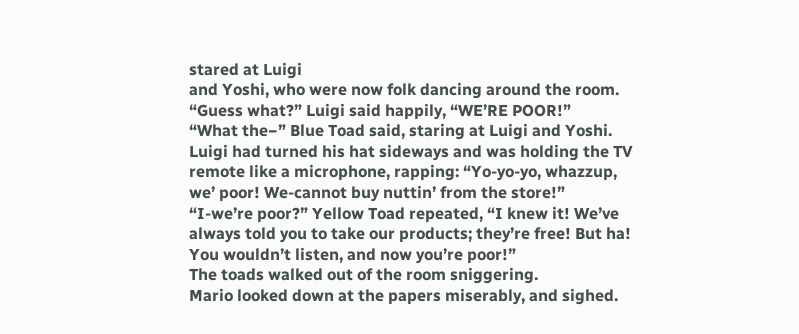stared at Luigi
and Yoshi, who were now folk dancing around the room.
“Guess what?” Luigi said happily, “WE’RE POOR!”
“What the−” Blue Toad said, staring at Luigi and Yoshi.
Luigi had turned his hat sideways and was holding the TV
remote like a microphone, rapping: “Yo-yo-yo, whazzup,
we’ poor! We-cannot buy nuttin’ from the store!”
“I-we’re poor?” Yellow Toad repeated, “I knew it! We’ve
always told you to take our products; they’re free! But ha!
You wouldn’t listen, and now you’re poor!”
The toads walked out of the room sniggering.
Mario looked down at the papers miserably, and sighed.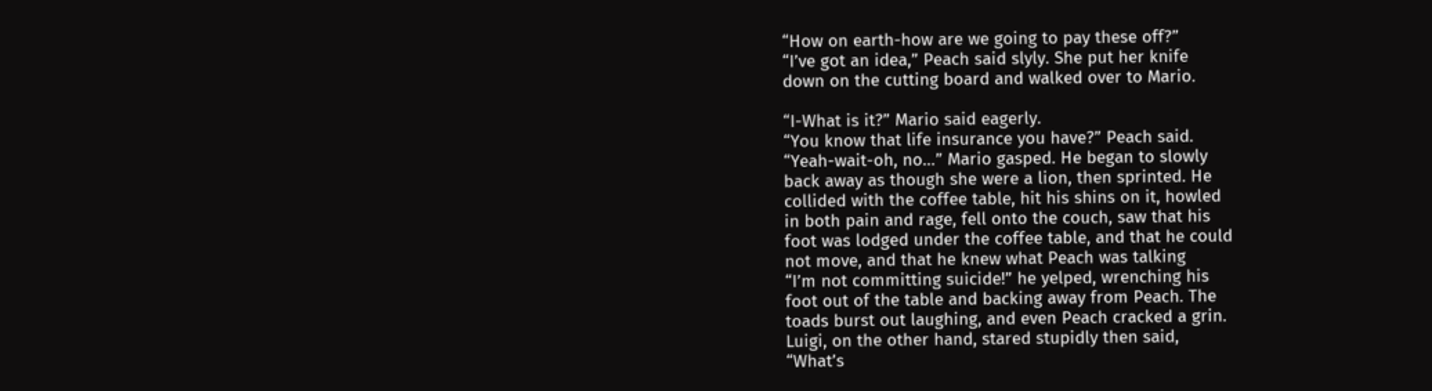“How on earth-how are we going to pay these off?”
“I’ve got an idea,” Peach said slyly. She put her knife
down on the cutting board and walked over to Mario.

“I-What is it?” Mario said eagerly.
“You know that life insurance you have?” Peach said.
“Yeah-wait-oh, no…” Mario gasped. He began to slowly
back away as though she were a lion, then sprinted. He
collided with the coffee table, hit his shins on it, howled
in both pain and rage, fell onto the couch, saw that his
foot was lodged under the coffee table, and that he could
not move, and that he knew what Peach was talking
“I’m not committing suicide!” he yelped, wrenching his
foot out of the table and backing away from Peach. The
toads burst out laughing, and even Peach cracked a grin.
Luigi, on the other hand, stared stupidly then said,
“What’s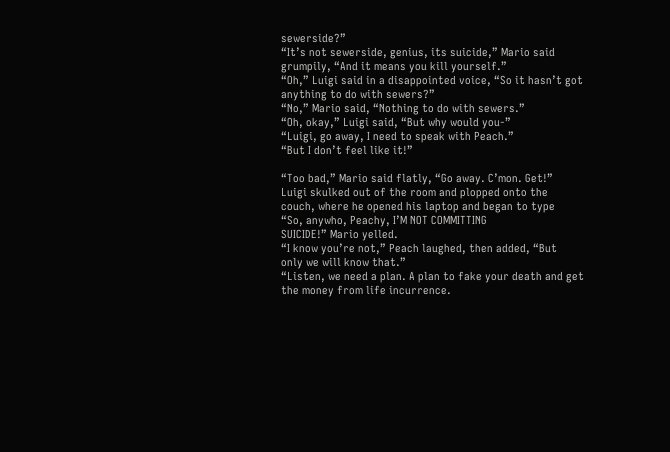sewerside?”
“It’s not sewerside, genius, its suicide,” Mario said
grumpily, “And it means you kill yourself.”
“Oh,” Luigi said in a disappointed voice, “So it hasn’t got
anything to do with sewers?”
“No,” Mario said, “Nothing to do with sewers.”
“Oh, okay,” Luigi said, “But why would you-”
“Luigi, go away, I need to speak with Peach.”
“But I don’t feel like it!”

“Too bad,” Mario said flatly, “Go away. C’mon. Get!”
Luigi skulked out of the room and plopped onto the
couch, where he opened his laptop and began to type
“So, anywho, Peachy, I’M NOT COMMITTING
SUICIDE!” Mario yelled.
“I know you’re not,” Peach laughed, then added, “But
only we will know that.”
“Listen, we need a plan. A plan to fake your death and get
the money from life incurrence.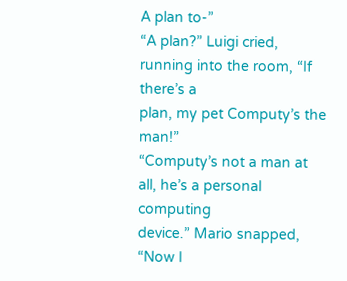A plan to-”
“A plan?” Luigi cried, running into the room, “If there’s a
plan, my pet Computy’s the man!”
“Computy’s not a man at all, he’s a personal computing
device.” Mario snapped, “Now I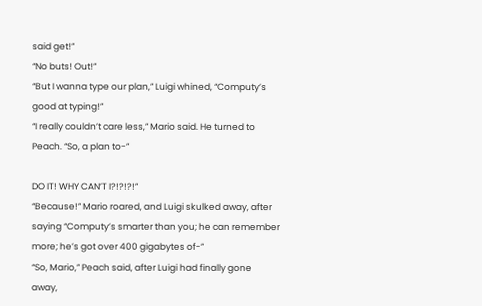said get!”
“No buts! Out!”
“But I wanna type our plan,” Luigi whined, “Computy’s
good at typing!”
“I really couldn’t care less,” Mario said. He turned to
Peach. “So, a plan to-”

DO IT! WHY CAN’T I?!?!?!”
“Because!” Mario roared, and Luigi skulked away, after
saying “Computy’s smarter than you; he can remember
more; he’s got over 400 gigabytes of-”
“So, Mario,” Peach said, after Luigi had finally gone
away,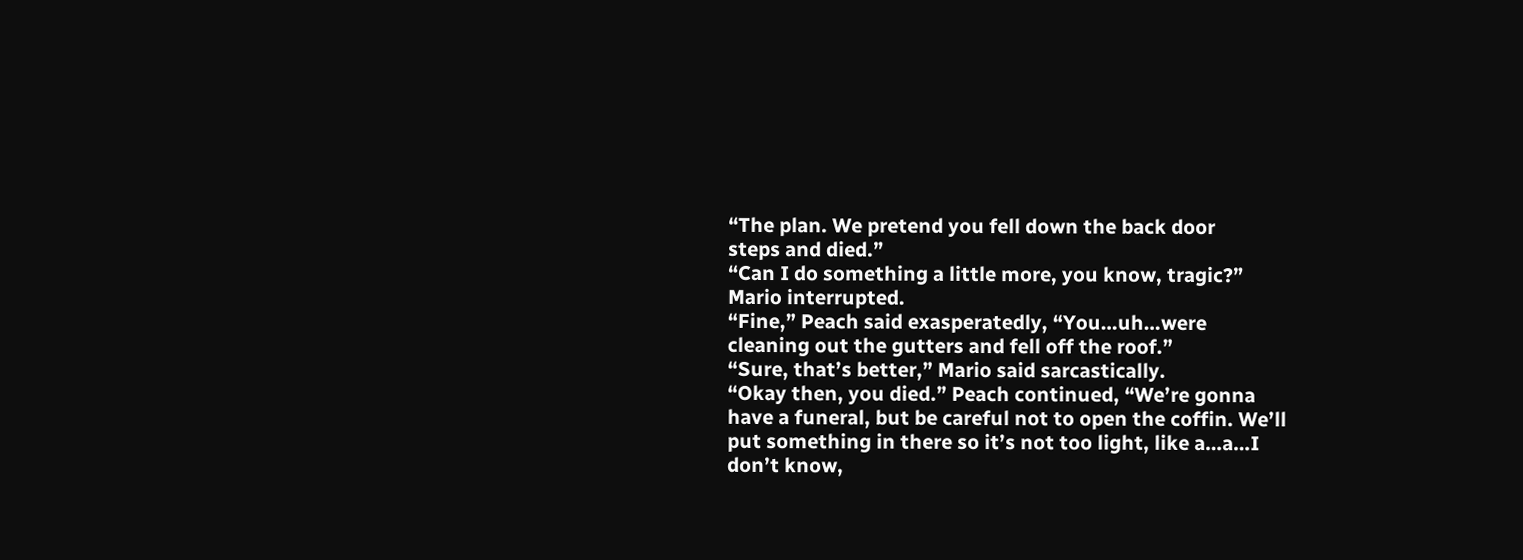“The plan. We pretend you fell down the back door
steps and died.”
“Can I do something a little more, you know, tragic?”
Mario interrupted.
“Fine,” Peach said exasperatedly, “You…uh…were
cleaning out the gutters and fell off the roof.”
“Sure, that’s better,” Mario said sarcastically.
“Okay then, you died.” Peach continued, “We’re gonna
have a funeral, but be careful not to open the coffin. We’ll
put something in there so it’s not too light, like a…a…I
don’t know,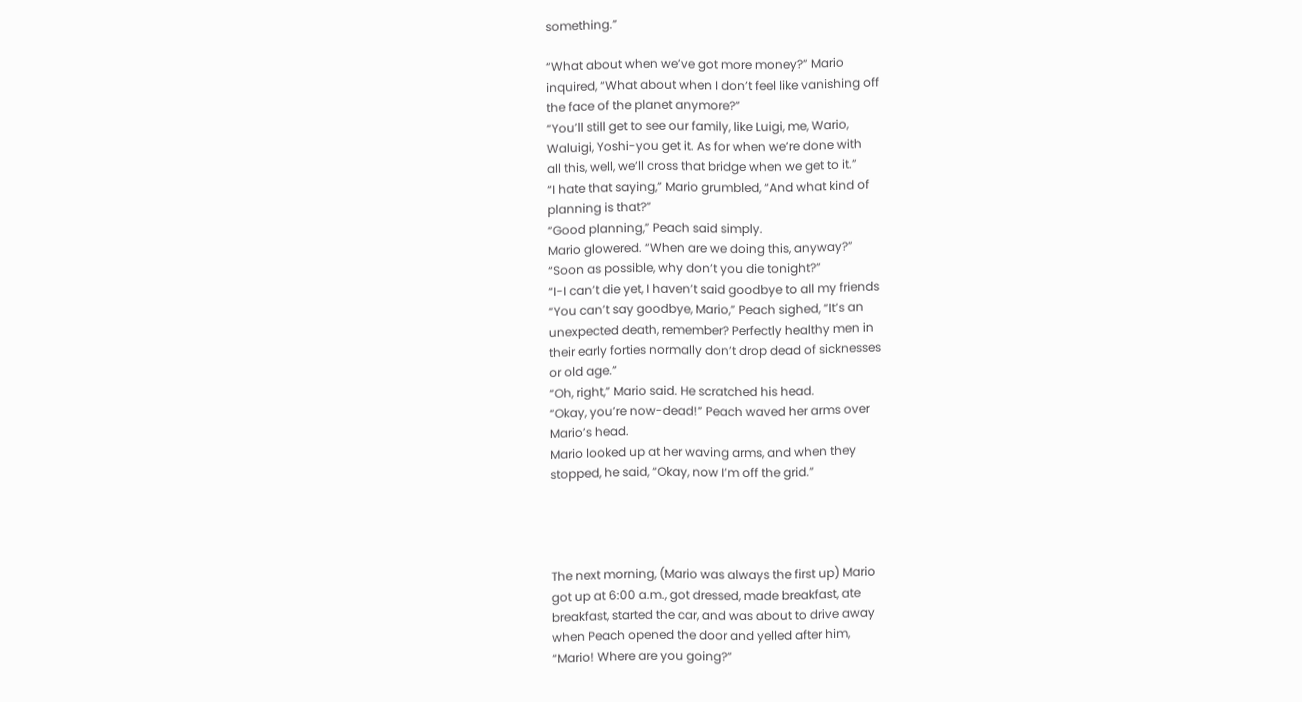something.”

“What about when we’ve got more money?” Mario
inquired, “What about when I don’t feel like vanishing off
the face of the planet anymore?”
“You’ll still get to see our family, like Luigi, me, Wario,
Waluigi, Yoshi-you get it. As for when we’re done with
all this, well, we’ll cross that bridge when we get to it.”
“I hate that saying,” Mario grumbled, “And what kind of
planning is that?”
“Good planning,” Peach said simply.
Mario glowered. “When are we doing this, anyway?”
“Soon as possible, why don’t you die tonight?”
“I-I can’t die yet, I haven’t said goodbye to all my friends
“You can’t say goodbye, Mario,” Peach sighed, “It’s an
unexpected death, remember? Perfectly healthy men in
their early forties normally don’t drop dead of sicknesses
or old age.”
“Oh, right,” Mario said. He scratched his head.
“Okay, you’re now-dead!” Peach waved her arms over
Mario’s head.
Mario looked up at her waving arms, and when they
stopped, he said, “Okay, now I’m off the grid.”




The next morning, (Mario was always the first up) Mario
got up at 6:00 a.m., got dressed, made breakfast, ate
breakfast, started the car, and was about to drive away
when Peach opened the door and yelled after him,
“Mario! Where are you going?”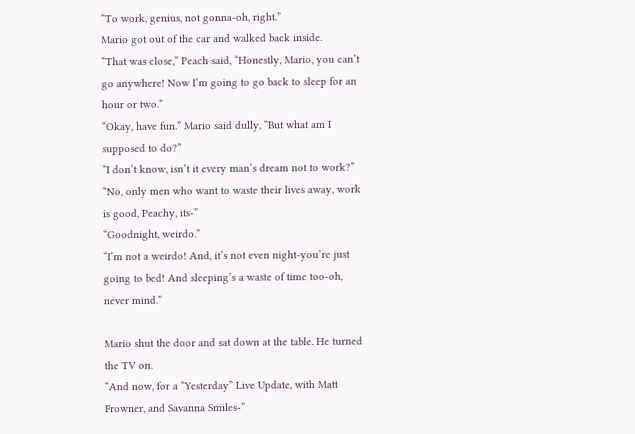“To work, genius, not gonna-oh, right.”
Mario got out of the car and walked back inside.
“That was close,” Peach said, “Honestly, Mario, you can’t
go anywhere! Now I’m going to go back to sleep for an
hour or two.”
“Okay, have fun.” Mario said dully, “But what am I
supposed to do?”
“I don’t know, isn’t it every man’s dream not to work?”
“No, only men who want to waste their lives away, work
is good, Peachy, its-”
“Goodnight, weirdo.”
“I’m not a weirdo! And, it’s not even night-you’re just
going to bed! And sleeping’s a waste of time too-oh,
never mind.”

Mario shut the door and sat down at the table. He turned
the TV on.
“And now, for a “Yesterday” Live Update, with Matt
Frowner, and Savanna Smiles-”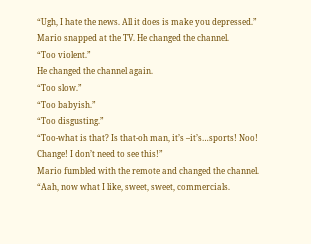“Ugh, I hate the news. All it does is make you depressed.”
Mario snapped at the TV. He changed the channel.
“Too violent.”
He changed the channel again.
“Too slow.”
“Too babyish.”
“Too disgusting.”
“Too-what is that? Is that-oh man, it’s –it’s…sports! Noo!
Change! I don’t need to see this!”
Mario fumbled with the remote and changed the channel.
“Aah, now what I like, sweet, sweet, commercials.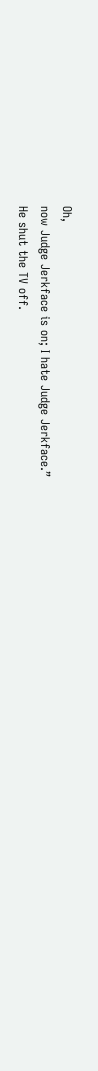Oh,
now Judge Jerkface is on; I hate Judge Jerkface.”
He shut the TV off.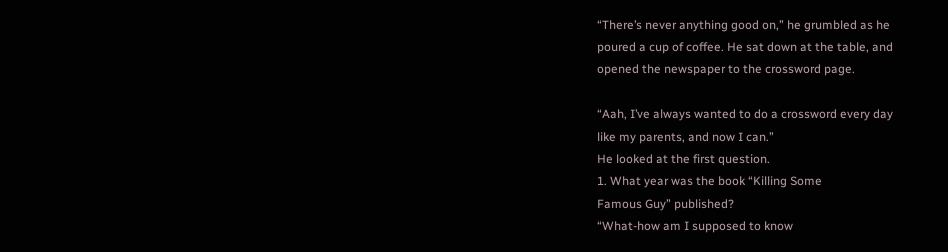“There’s never anything good on,” he grumbled as he
poured a cup of coffee. He sat down at the table, and
opened the newspaper to the crossword page.

“Aah, I’ve always wanted to do a crossword every day
like my parents, and now I can.”
He looked at the first question.
1. What year was the book “Killing Some
Famous Guy” published?
“What-how am I supposed to know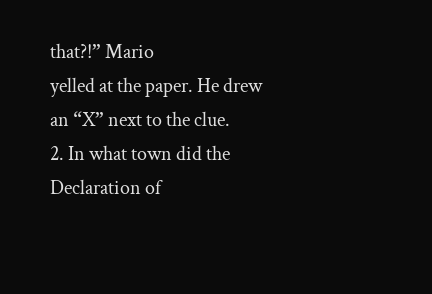that?!” Mario
yelled at the paper. He drew an “X” next to the clue.
2. In what town did the Declaration of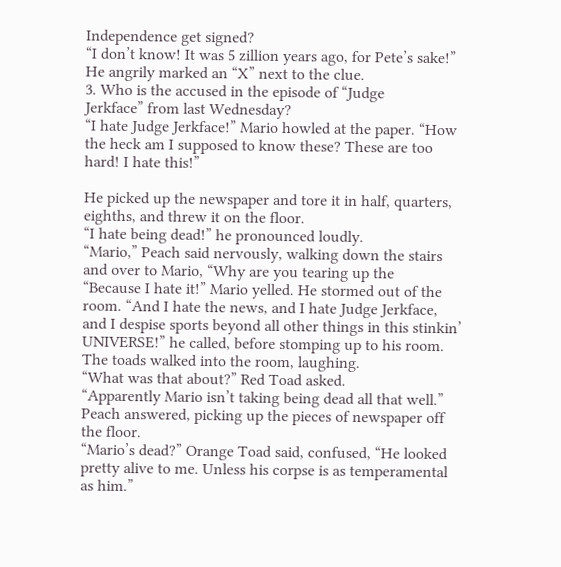Independence get signed?
“I don’t know! It was 5 zillion years ago, for Pete’s sake!”
He angrily marked an “X” next to the clue.
3. Who is the accused in the episode of “Judge
Jerkface” from last Wednesday?
“I hate Judge Jerkface!” Mario howled at the paper. “How
the heck am I supposed to know these? These are too
hard! I hate this!”

He picked up the newspaper and tore it in half, quarters,
eighths, and threw it on the floor.
“I hate being dead!” he pronounced loudly.
“Mario,” Peach said nervously, walking down the stairs
and over to Mario, “Why are you tearing up the
“Because I hate it!” Mario yelled. He stormed out of the
room. “And I hate the news, and I hate Judge Jerkface,
and I despise sports beyond all other things in this stinkin’
UNIVERSE!” he called, before stomping up to his room.
The toads walked into the room, laughing.
“What was that about?” Red Toad asked.
“Apparently Mario isn’t taking being dead all that well.”
Peach answered, picking up the pieces of newspaper off
the floor.
“Mario’s dead?” Orange Toad said, confused, “He looked
pretty alive to me. Unless his corpse is as temperamental
as him.”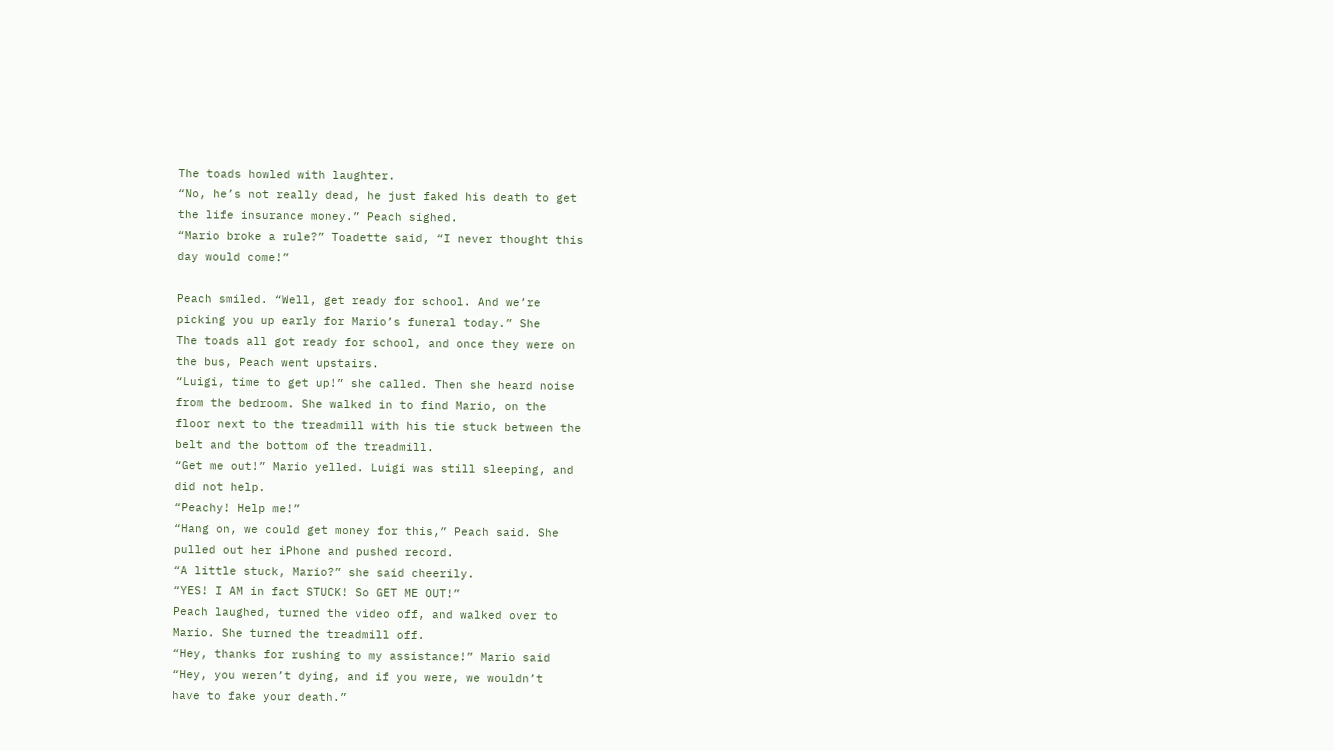The toads howled with laughter.
“No, he’s not really dead, he just faked his death to get
the life insurance money.” Peach sighed.
“Mario broke a rule?” Toadette said, “I never thought this
day would come!”

Peach smiled. “Well, get ready for school. And we’re
picking you up early for Mario’s funeral today.” She
The toads all got ready for school, and once they were on
the bus, Peach went upstairs.
“Luigi, time to get up!” she called. Then she heard noise
from the bedroom. She walked in to find Mario, on the
floor next to the treadmill with his tie stuck between the
belt and the bottom of the treadmill.
“Get me out!” Mario yelled. Luigi was still sleeping, and
did not help.
“Peachy! Help me!”
“Hang on, we could get money for this,” Peach said. She
pulled out her iPhone and pushed record.
“A little stuck, Mario?” she said cheerily.
“YES! I AM in fact STUCK! So GET ME OUT!”
Peach laughed, turned the video off, and walked over to
Mario. She turned the treadmill off.
“Hey, thanks for rushing to my assistance!” Mario said
“Hey, you weren’t dying, and if you were, we wouldn’t
have to fake your death.”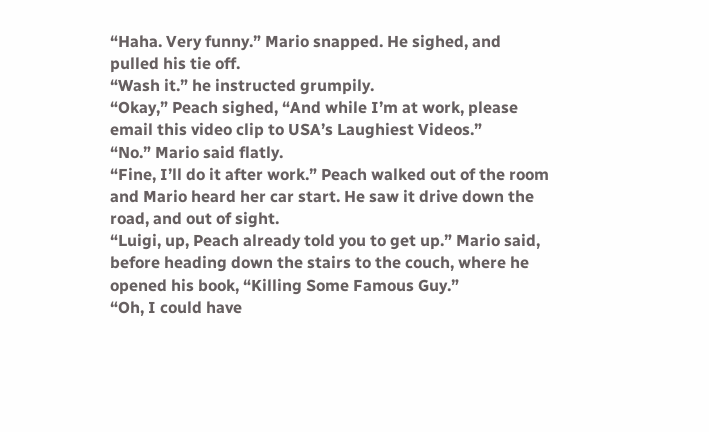“Haha. Very funny.” Mario snapped. He sighed, and
pulled his tie off.
“Wash it.” he instructed grumpily.
“Okay,” Peach sighed, “And while I’m at work, please
email this video clip to USA’s Laughiest Videos.”
“No.” Mario said flatly.
“Fine, I’ll do it after work.” Peach walked out of the room
and Mario heard her car start. He saw it drive down the
road, and out of sight.
“Luigi, up, Peach already told you to get up.” Mario said,
before heading down the stairs to the couch, where he
opened his book, “Killing Some Famous Guy.”
“Oh, I could have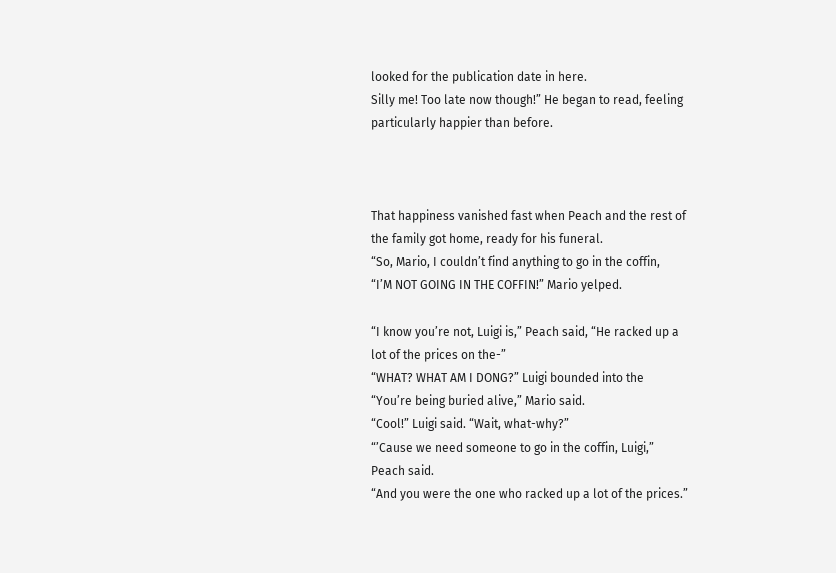looked for the publication date in here.
Silly me! Too late now though!” He began to read, feeling
particularly happier than before.



That happiness vanished fast when Peach and the rest of
the family got home, ready for his funeral.
“So, Mario, I couldn’t find anything to go in the coffin,
“I’M NOT GOING IN THE COFFIN!” Mario yelped.

“I know you’re not, Luigi is,” Peach said, “He racked up a
lot of the prices on the-”
“WHAT? WHAT AM I DONG?” Luigi bounded into the
“You’re being buried alive,” Mario said.
“Cool!” Luigi said. “Wait, what-why?”
“’Cause we need someone to go in the coffin, Luigi,”
Peach said.
“And you were the one who racked up a lot of the prices.”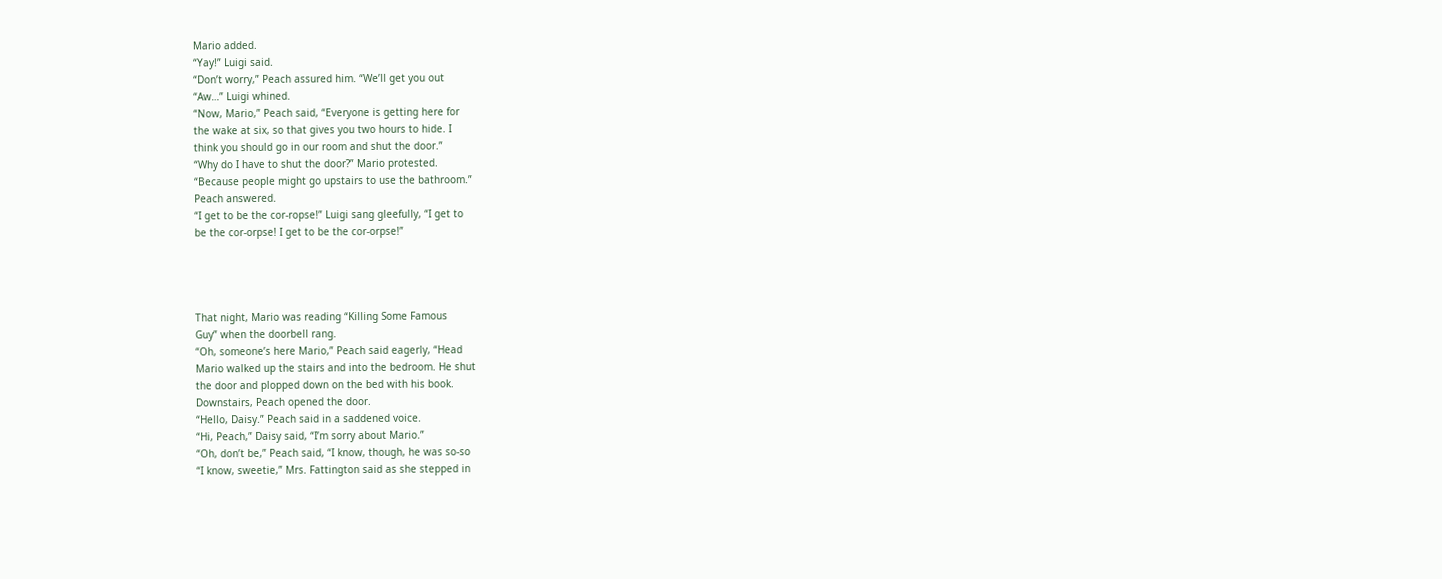Mario added.
“Yay!” Luigi said.
“Don’t worry,” Peach assured him. “We’ll get you out
“Aw…” Luigi whined.
“Now, Mario,” Peach said, “Everyone is getting here for
the wake at six, so that gives you two hours to hide. I
think you should go in our room and shut the door.”
“Why do I have to shut the door?” Mario protested.
“Because people might go upstairs to use the bathroom.”
Peach answered.
“I get to be the cor-ropse!” Luigi sang gleefully, “I get to
be the cor-orpse! I get to be the cor-orpse!”




That night, Mario was reading “Killing Some Famous
Guy” when the doorbell rang.
“Oh, someone’s here Mario,” Peach said eagerly, “Head
Mario walked up the stairs and into the bedroom. He shut
the door and plopped down on the bed with his book.
Downstairs, Peach opened the door.
“Hello, Daisy.” Peach said in a saddened voice.
“Hi, Peach,” Daisy said, “I’m sorry about Mario.”
“Oh, don’t be,” Peach said, “I know, though, he was so-so
“I know, sweetie,” Mrs. Fattington said as she stepped in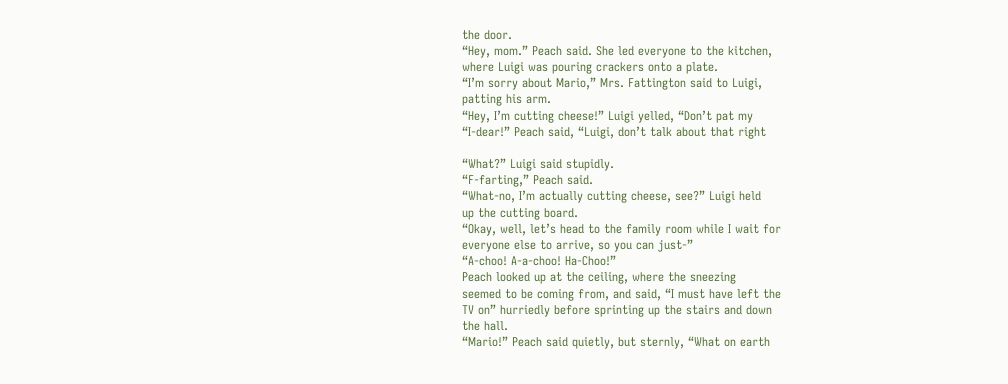the door.
“Hey, mom.” Peach said. She led everyone to the kitchen,
where Luigi was pouring crackers onto a plate.
“I’m sorry about Mario,” Mrs. Fattington said to Luigi,
patting his arm.
“Hey, I’m cutting cheese!” Luigi yelled, “Don’t pat my
“I-dear!” Peach said, “Luigi, don’t talk about that right

“What?” Luigi said stupidly.
“F-farting,” Peach said.
“What-no, I’m actually cutting cheese, see?” Luigi held
up the cutting board.
“Okay, well, let’s head to the family room while I wait for
everyone else to arrive, so you can just-”
“A-choo! A-a-choo! Ha-Choo!”
Peach looked up at the ceiling, where the sneezing
seemed to be coming from, and said, “I must have left the
TV on” hurriedly before sprinting up the stairs and down
the hall.
“Mario!” Peach said quietly, but sternly, “What on earth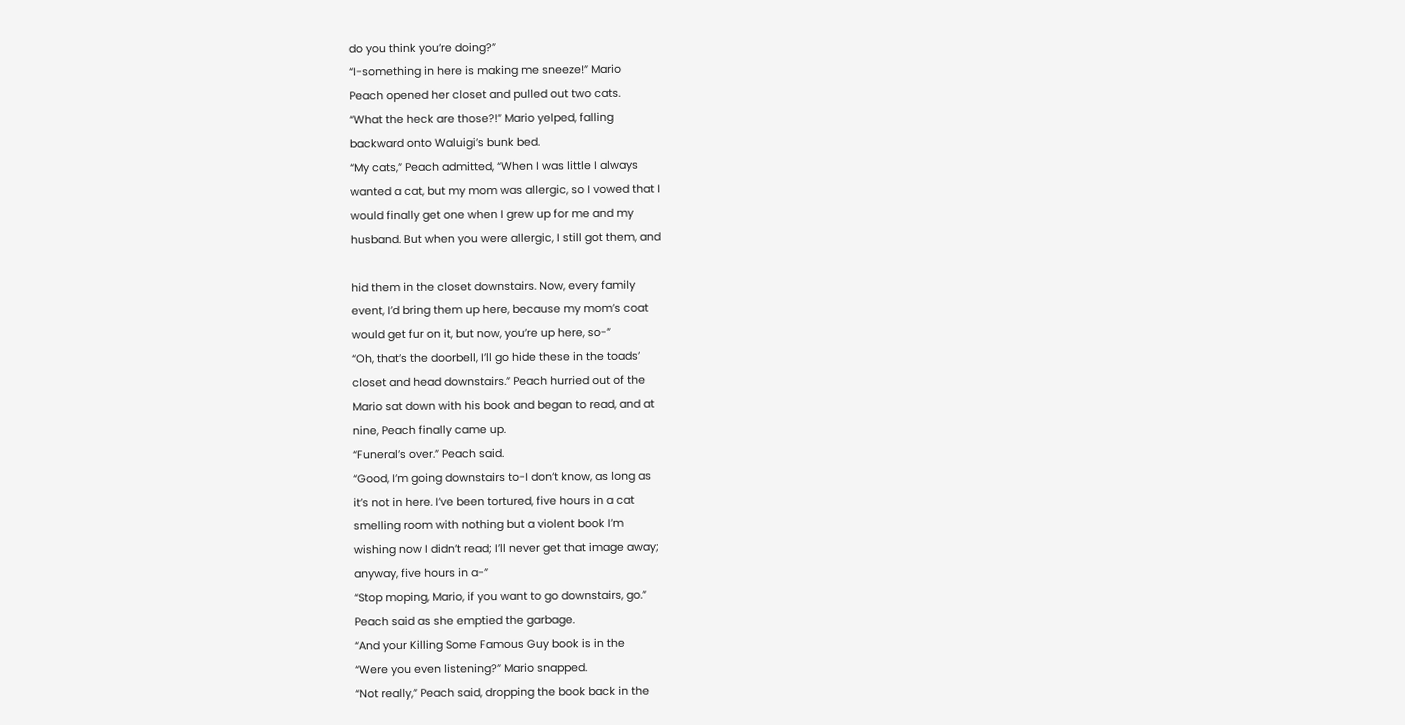do you think you’re doing?”
“I-something in here is making me sneeze!” Mario
Peach opened her closet and pulled out two cats.
“What the heck are those?!” Mario yelped, falling
backward onto Waluigi’s bunk bed.
“My cats,” Peach admitted, “When I was little I always
wanted a cat, but my mom was allergic, so I vowed that I
would finally get one when I grew up for me and my
husband. But when you were allergic, I still got them, and

hid them in the closet downstairs. Now, every family
event, I’d bring them up here, because my mom’s coat
would get fur on it, but now, you’re up here, so-”
“Oh, that’s the doorbell, I’ll go hide these in the toads’
closet and head downstairs.” Peach hurried out of the
Mario sat down with his book and began to read, and at
nine, Peach finally came up.
“Funeral’s over.” Peach said.
“Good, I’m going downstairs to-I don’t know, as long as
it’s not in here. I’ve been tortured, five hours in a cat
smelling room with nothing but a violent book I’m
wishing now I didn’t read; I’ll never get that image away;
anyway, five hours in a-”
“Stop moping, Mario, if you want to go downstairs, go.”
Peach said as she emptied the garbage.
“And your Killing Some Famous Guy book is in the
“Were you even listening?” Mario snapped.
“Not really,” Peach said, dropping the book back in the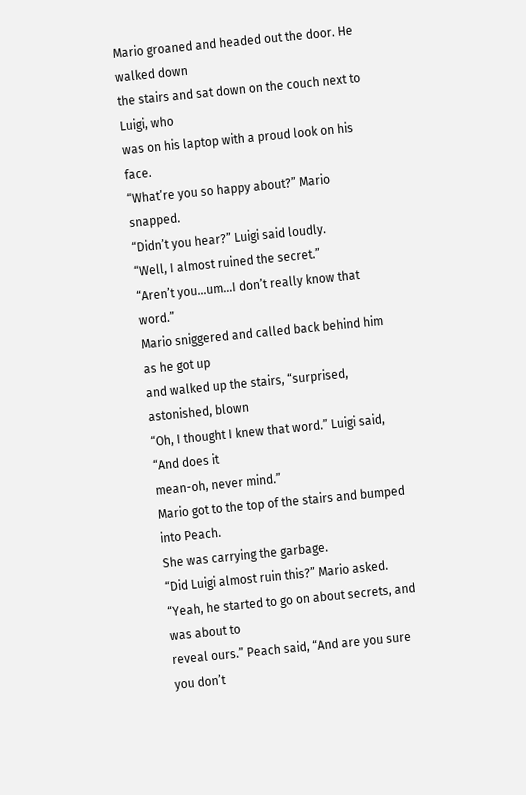Mario groaned and headed out the door. He walked down
the stairs and sat down on the couch next to Luigi, who
was on his laptop with a proud look on his face.
“What’re you so happy about?” Mario snapped.
“Didn’t you hear?” Luigi said loudly.
“Well, I almost ruined the secret.”
“Aren’t you…um…I don’t really know that word.”
Mario sniggered and called back behind him as he got up
and walked up the stairs, “surprised, astonished, blown
“Oh, I thought I knew that word.” Luigi said, “And does it
mean-oh, never mind.”
Mario got to the top of the stairs and bumped into Peach.
She was carrying the garbage.
“Did Luigi almost ruin this?” Mario asked.
“Yeah, he started to go on about secrets, and was about to
reveal ours.” Peach said, “And are you sure you don’t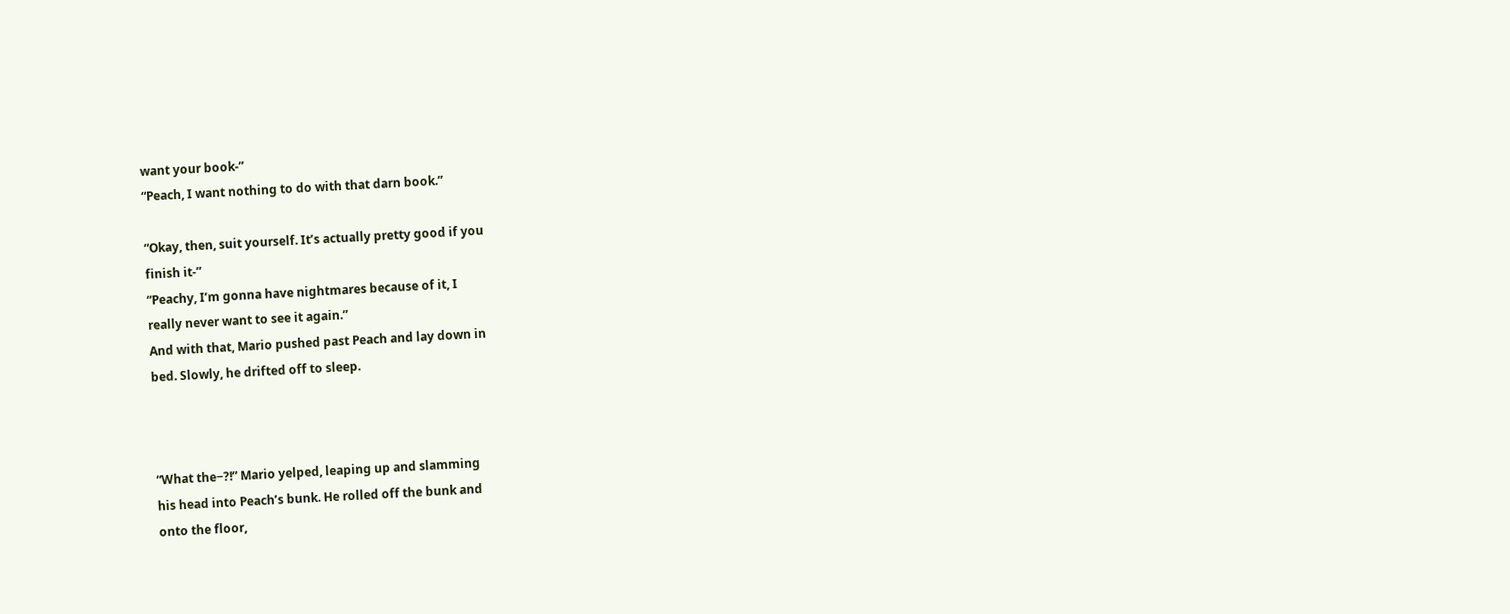want your book-”
“Peach, I want nothing to do with that darn book.”

“Okay, then, suit yourself. It’s actually pretty good if you
finish it-”
“Peachy, I’m gonna have nightmares because of it, I
really never want to see it again.”
And with that, Mario pushed past Peach and lay down in
bed. Slowly, he drifted off to sleep.



“What the−?!” Mario yelped, leaping up and slamming
his head into Peach’s bunk. He rolled off the bunk and
onto the floor,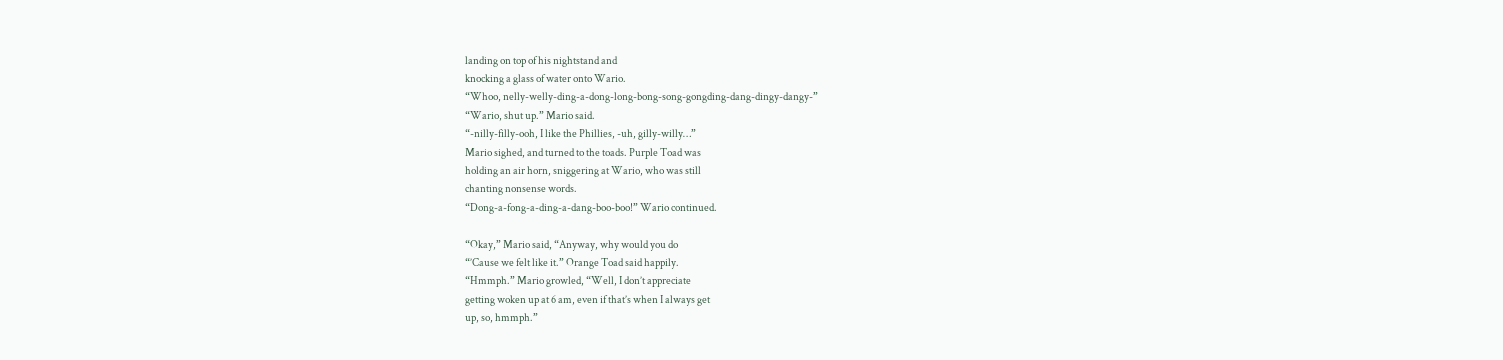landing on top of his nightstand and
knocking a glass of water onto Wario.
“Whoo, nelly-welly-ding-a-dong-long-bong-song-gongding-dang-dingy-dangy-”
“Wario, shut up.” Mario said.
“-nilly-filly-ooh, I like the Phillies, -uh, gilly-willy…”
Mario sighed, and turned to the toads. Purple Toad was
holding an air horn, sniggering at Wario, who was still
chanting nonsense words.
“Dong-a-fong-a-ding-a-dang-boo-boo!” Wario continued.

“Okay,” Mario said, “Anyway, why would you do
“’Cause we felt like it.” Orange Toad said happily.
“Hmmph.” Mario growled, “Well, I don’t appreciate
getting woken up at 6 am, even if that’s when I always get
up, so, hmmph.”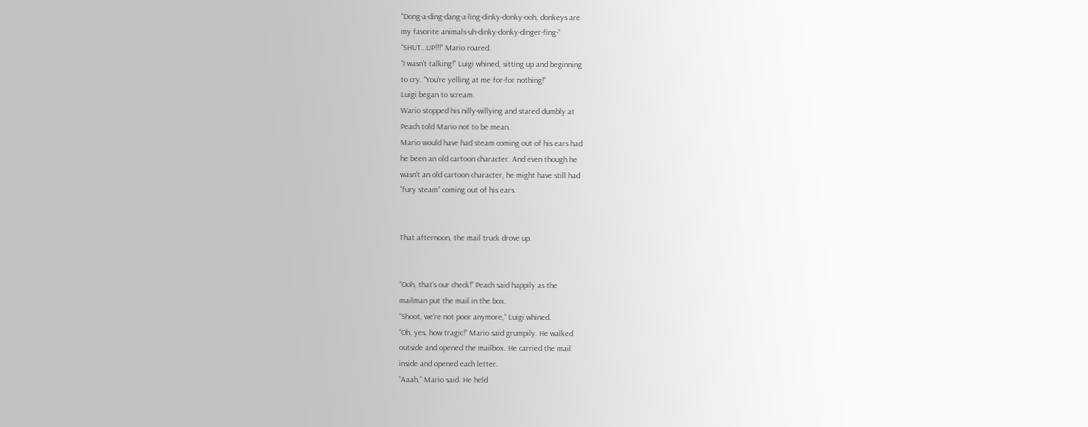“Dong-a-ding-dang-a-ling-dinky-donky-ooh, donkeys are
my favorite animals-uh-dinky-donky-dinger-fing-”
“SHUT…UP!!!” Mario roared.
“I wasn’t talking!” Luigi whined, sitting up and beginning
to cry. “You’re yelling at me for-for nothing!”
Luigi began to scream.
Wario stopped his nilly-willying and stared dumbly at
Peach told Mario not to be mean.
Mario would have had steam coming out of his ears had
he been an old cartoon character. And even though he
wasn’t an old cartoon character, he might have still had
“fury steam” coming out of his ears.


That afternoon, the mail truck drove up.


“Ooh, that’s our check!” Peach said happily as the
mailman put the mail in the box.
“Shoot, we’re not poor anymore,” Luigi whined.
“Oh, yes, how tragic!” Mario said grumpily. He walked
outside and opened the mailbox. He carried the mail
inside and opened each letter.
“Aaah,” Mario said. He held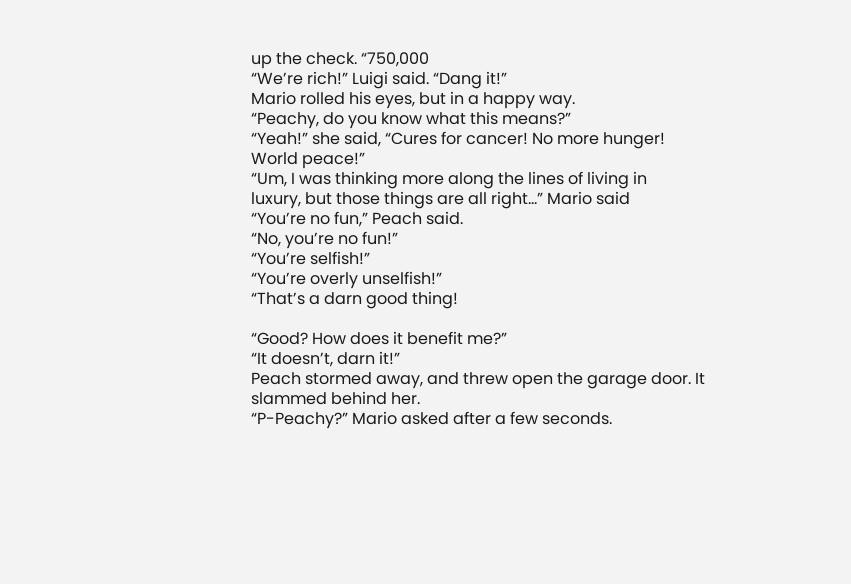up the check. “750,000
“We’re rich!” Luigi said. “Dang it!”
Mario rolled his eyes, but in a happy way.
“Peachy, do you know what this means?”
“Yeah!” she said, “Cures for cancer! No more hunger!
World peace!”
“Um, I was thinking more along the lines of living in
luxury, but those things are all right…” Mario said
“You’re no fun,” Peach said.
“No, you’re no fun!”
“You’re selfish!”
“You’re overly unselfish!”
“That’s a darn good thing!

“Good? How does it benefit me?”
“It doesn’t, darn it!”
Peach stormed away, and threw open the garage door. It
slammed behind her.
“P-Peachy?” Mario asked after a few seconds.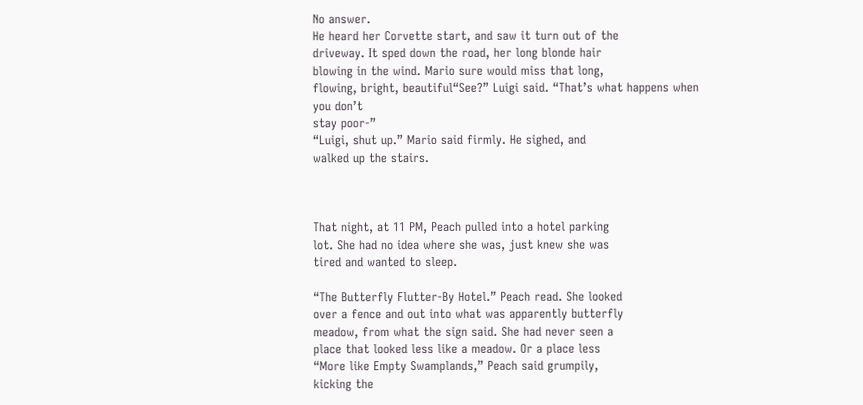No answer.
He heard her Corvette start, and saw it turn out of the
driveway. It sped down the road, her long blonde hair
blowing in the wind. Mario sure would miss that long,
flowing, bright, beautiful“See?” Luigi said. “That’s what happens when you don’t
stay poor-”
“Luigi, shut up.” Mario said firmly. He sighed, and
walked up the stairs.



That night, at 11 PM, Peach pulled into a hotel parking
lot. She had no idea where she was, just knew she was
tired and wanted to sleep.

“The Butterfly Flutter-By Hotel.” Peach read. She looked
over a fence and out into what was apparently butterfly
meadow, from what the sign said. She had never seen a
place that looked less like a meadow. Or a place less
“More like Empty Swamplands,” Peach said grumpily,
kicking the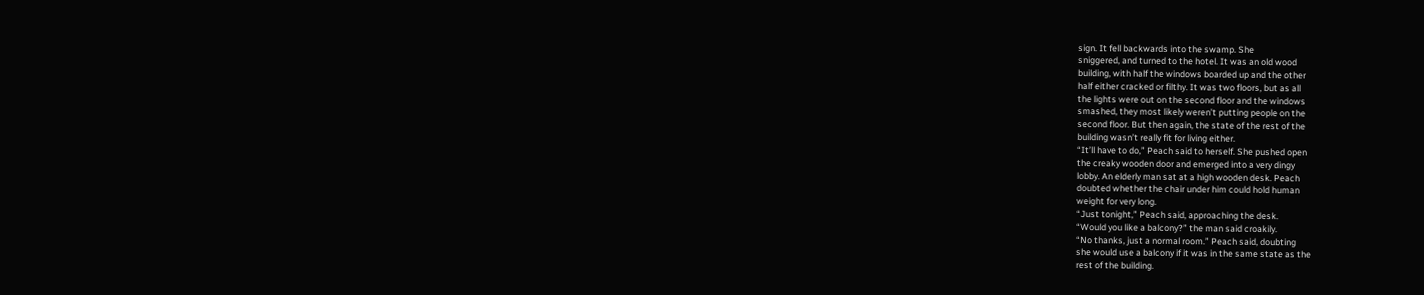sign. It fell backwards into the swamp. She
sniggered, and turned to the hotel. It was an old wood
building, with half the windows boarded up and the other
half either cracked or filthy. It was two floors, but as all
the lights were out on the second floor and the windows
smashed, they most likely weren’t putting people on the
second floor. But then again, the state of the rest of the
building wasn’t really fit for living either.
“It’ll have to do,” Peach said to herself. She pushed open
the creaky wooden door and emerged into a very dingy
lobby. An elderly man sat at a high wooden desk. Peach
doubted whether the chair under him could hold human
weight for very long.
“Just tonight,” Peach said, approaching the desk.
“Would you like a balcony?” the man said croakily.
“No thanks, just a normal room.” Peach said, doubting
she would use a balcony if it was in the same state as the
rest of the building.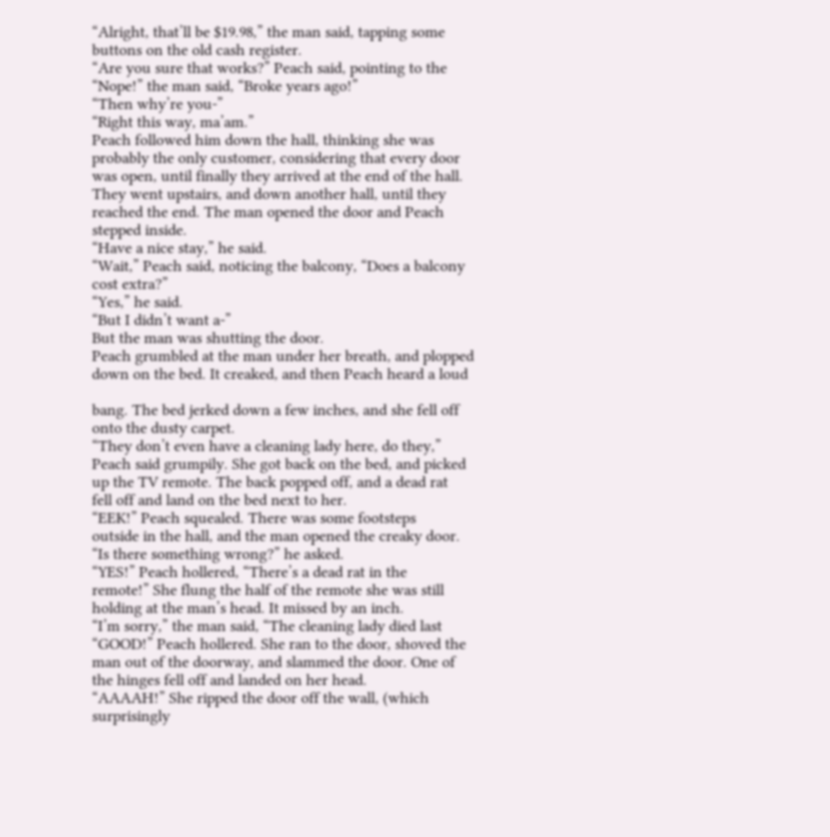“Alright, that’ll be $19.98,” the man said, tapping some
buttons on the old cash register.
“Are you sure that works?” Peach said, pointing to the
“Nope!” the man said, “Broke years ago!”
“Then why’re you-”
“Right this way, ma’am.”
Peach followed him down the hall, thinking she was
probably the only customer, considering that every door
was open, until finally they arrived at the end of the hall.
They went upstairs, and down another hall, until they
reached the end. The man opened the door and Peach
stepped inside.
“Have a nice stay,” he said.
“Wait,” Peach said, noticing the balcony, “Does a balcony
cost extra?”
“Yes,” he said.
“But I didn’t want a-”
But the man was shutting the door.
Peach grumbled at the man under her breath, and plopped
down on the bed. It creaked, and then Peach heard a loud

bang. The bed jerked down a few inches, and she fell off
onto the dusty carpet.
“They don’t even have a cleaning lady here, do they,”
Peach said grumpily. She got back on the bed, and picked
up the TV remote. The back popped off, and a dead rat
fell off and land on the bed next to her.
“EEK!” Peach squealed. There was some footsteps
outside in the hall, and the man opened the creaky door.
“Is there something wrong?” he asked.
“YES!” Peach hollered, “There’s a dead rat in the
remote!” She flung the half of the remote she was still
holding at the man’s head. It missed by an inch.
“I’m sorry,” the man said, “The cleaning lady died last
“GOOD!” Peach hollered. She ran to the door, shoved the
man out of the doorway, and slammed the door. One of
the hinges fell off and landed on her head.
“AAAAH!” She ripped the door off the wall, (which
surprisingly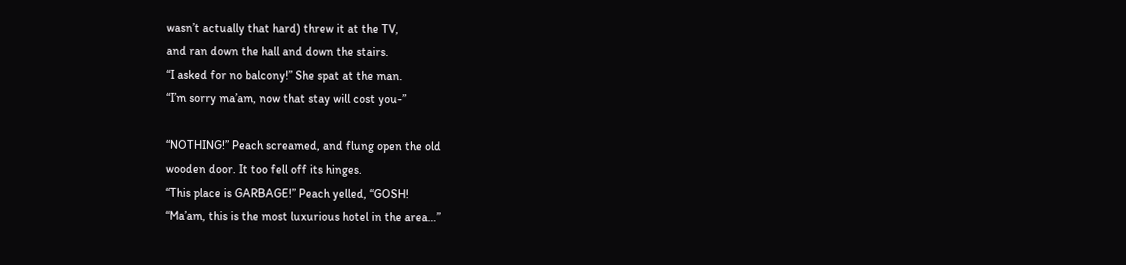wasn’t actually that hard) threw it at the TV,
and ran down the hall and down the stairs.
“I asked for no balcony!” She spat at the man.
“I’m sorry ma’am, now that stay will cost you-”

“NOTHING!” Peach screamed, and flung open the old
wooden door. It too fell off its hinges.
“This place is GARBAGE!” Peach yelled, “GOSH!
“Ma’am, this is the most luxurious hotel in the area…”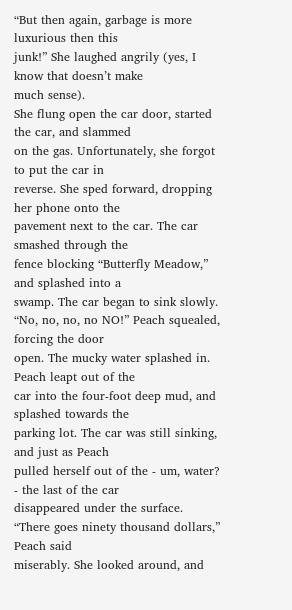“But then again, garbage is more luxurious then this
junk!” She laughed angrily (yes, I know that doesn’t make
much sense).
She flung open the car door, started the car, and slammed
on the gas. Unfortunately, she forgot to put the car in
reverse. She sped forward, dropping her phone onto the
pavement next to the car. The car smashed through the
fence blocking “Butterfly Meadow,” and splashed into a
swamp. The car began to sink slowly.
“No, no, no, no NO!” Peach squealed, forcing the door
open. The mucky water splashed in. Peach leapt out of the
car into the four-foot deep mud, and splashed towards the
parking lot. The car was still sinking, and just as Peach
pulled herself out of the - um, water? - the last of the car
disappeared under the surface.
“There goes ninety thousand dollars,” Peach said
miserably. She looked around, and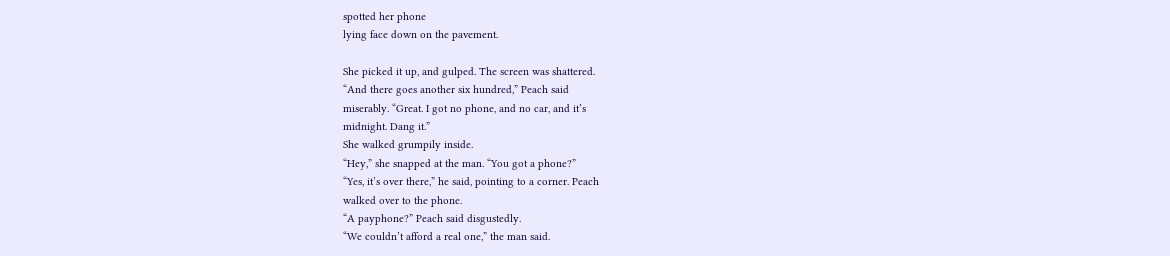spotted her phone
lying face down on the pavement.

She picked it up, and gulped. The screen was shattered.
“And there goes another six hundred,” Peach said
miserably. “Great. I got no phone, and no car, and it’s
midnight. Dang it.”
She walked grumpily inside.
“Hey,” she snapped at the man. “You got a phone?”
“Yes, it’s over there,” he said, pointing to a corner. Peach
walked over to the phone.
“A payphone?” Peach said disgustedly.
“We couldn’t afford a real one,” the man said.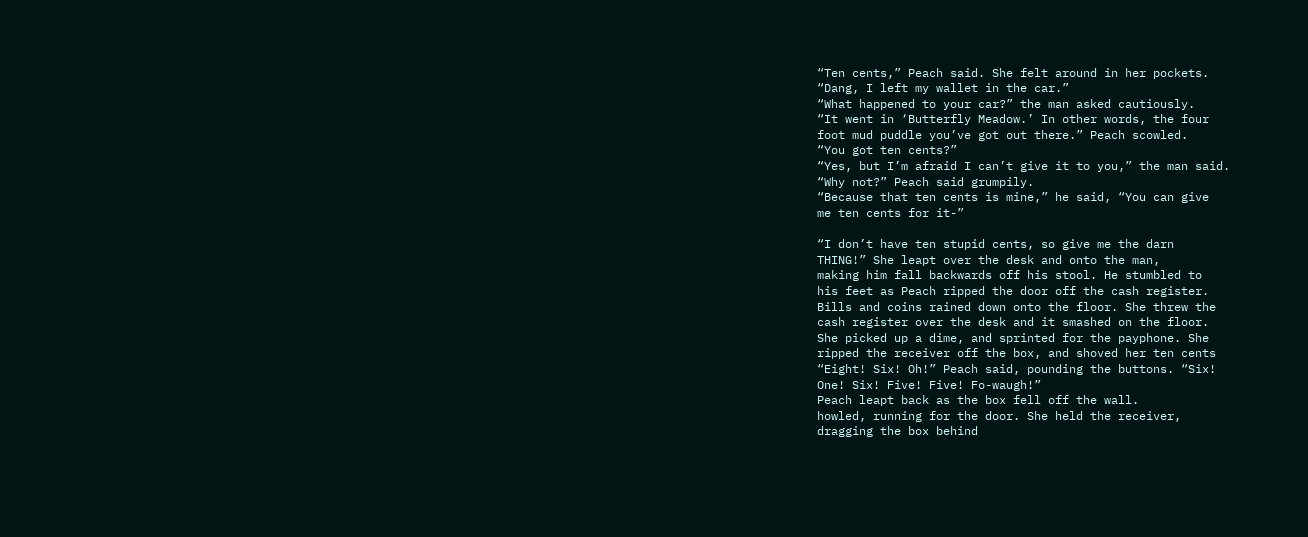“Ten cents,” Peach said. She felt around in her pockets.
“Dang, I left my wallet in the car.”
“What happened to your car?” the man asked cautiously.
“It went in ‘Butterfly Meadow.’ In other words, the four
foot mud puddle you’ve got out there.” Peach scowled.
“You got ten cents?”
“Yes, but I’m afraid I can’t give it to you,” the man said.
“Why not?” Peach said grumpily.
“Because that ten cents is mine,” he said, “You can give
me ten cents for it-”

“I don’t have ten stupid cents, so give me the darn
THING!” She leapt over the desk and onto the man,
making him fall backwards off his stool. He stumbled to
his feet as Peach ripped the door off the cash register.
Bills and coins rained down onto the floor. She threw the
cash register over the desk and it smashed on the floor.
She picked up a dime, and sprinted for the payphone. She
ripped the receiver off the box, and shoved her ten cents
“Eight! Six! Oh!” Peach said, pounding the buttons. “Six!
One! Six! Five! Five! Fo-waugh!”
Peach leapt back as the box fell off the wall.
howled, running for the door. She held the receiver,
dragging the box behind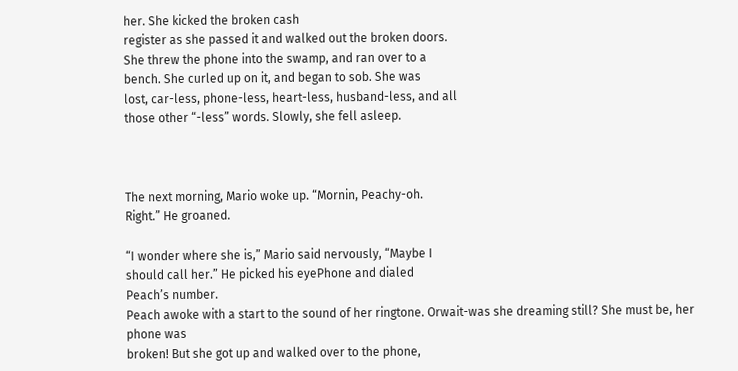her. She kicked the broken cash
register as she passed it and walked out the broken doors.
She threw the phone into the swamp, and ran over to a
bench. She curled up on it, and began to sob. She was
lost, car-less, phone-less, heart-less, husband-less, and all
those other “-less” words. Slowly, she fell asleep.



The next morning, Mario woke up. “Mornin, Peachy-oh.
Right.” He groaned.

“I wonder where she is,” Mario said nervously, “Maybe I
should call her.” He picked his eyePhone and dialed
Peach’s number.
Peach awoke with a start to the sound of her ringtone. Orwait-was she dreaming still? She must be, her phone was
broken! But she got up and walked over to the phone,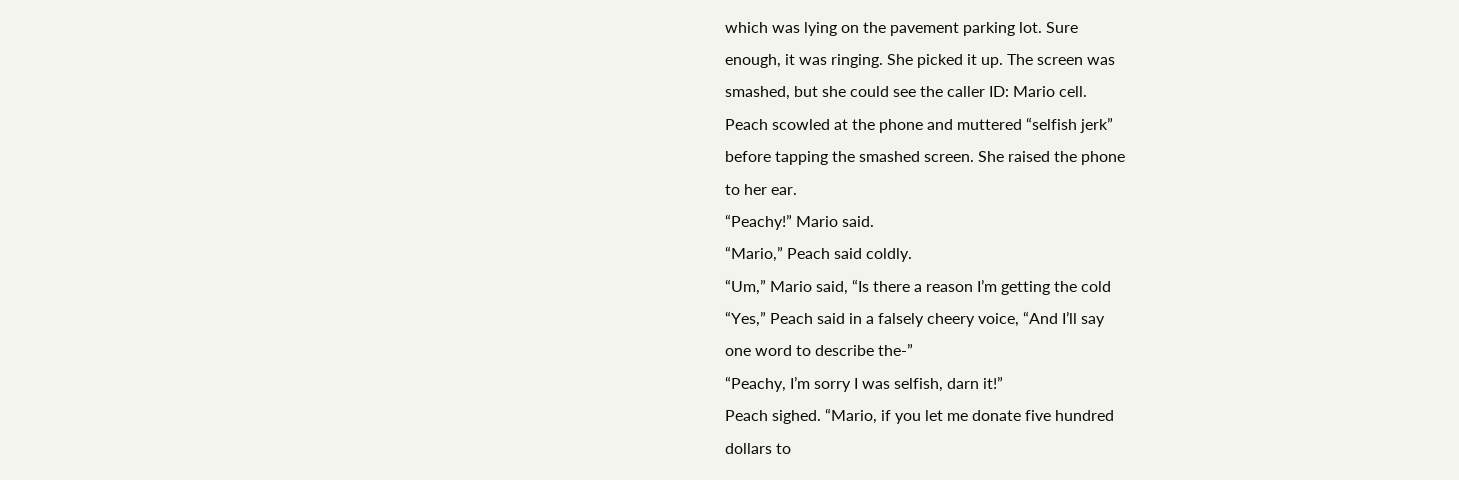which was lying on the pavement parking lot. Sure
enough, it was ringing. She picked it up. The screen was
smashed, but she could see the caller ID: Mario cell.
Peach scowled at the phone and muttered “selfish jerk”
before tapping the smashed screen. She raised the phone
to her ear.
“Peachy!” Mario said.
“Mario,” Peach said coldly.
“Um,” Mario said, “Is there a reason I’m getting the cold
“Yes,” Peach said in a falsely cheery voice, “And I’ll say
one word to describe the-”
“Peachy, I’m sorry I was selfish, darn it!”
Peach sighed. “Mario, if you let me donate five hundred
dollars to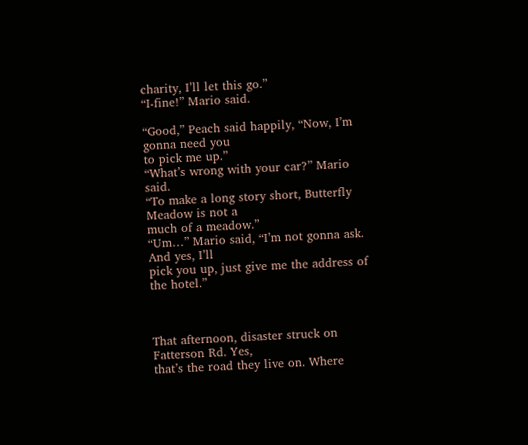charity, I’ll let this go.”
“I-fine!” Mario said.

“Good,” Peach said happily, “Now, I’m gonna need you
to pick me up.”
“What’s wrong with your car?” Mario said.
“To make a long story short, Butterfly Meadow is not a
much of a meadow.”
“Um…” Mario said, “I’m not gonna ask. And yes, I’ll
pick you up, just give me the address of the hotel.”



That afternoon, disaster struck on Fatterson Rd. Yes,
that’s the road they live on. Where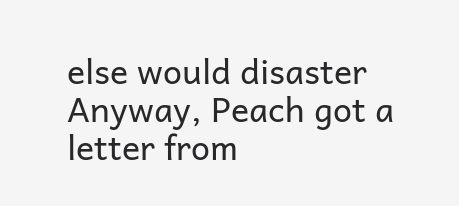else would disaster
Anyway, Peach got a letter from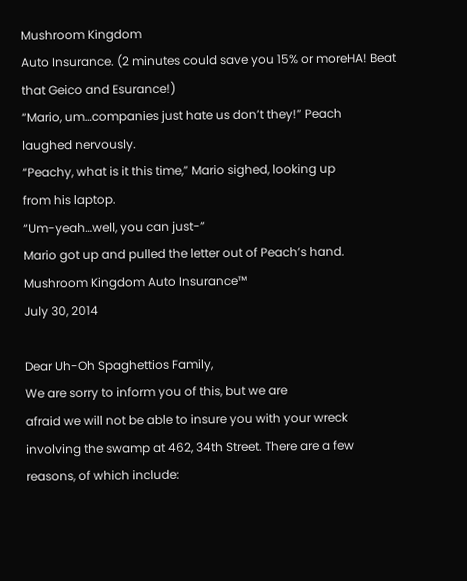Mushroom Kingdom
Auto Insurance. (2 minutes could save you 15% or moreHA! Beat that Geico and Esurance!)
“Mario, um…companies just hate us don’t they!” Peach
laughed nervously.
“Peachy, what is it this time,” Mario sighed, looking up
from his laptop.
“Um-yeah…well, you can just-”
Mario got up and pulled the letter out of Peach’s hand.
Mushroom Kingdom Auto Insurance™
July 30, 2014

Dear Uh-Oh Spaghettios Family,
We are sorry to inform you of this, but we are
afraid we will not be able to insure you with your wreck
involving the swamp at 462, 34th Street. There are a few
reasons, of which include: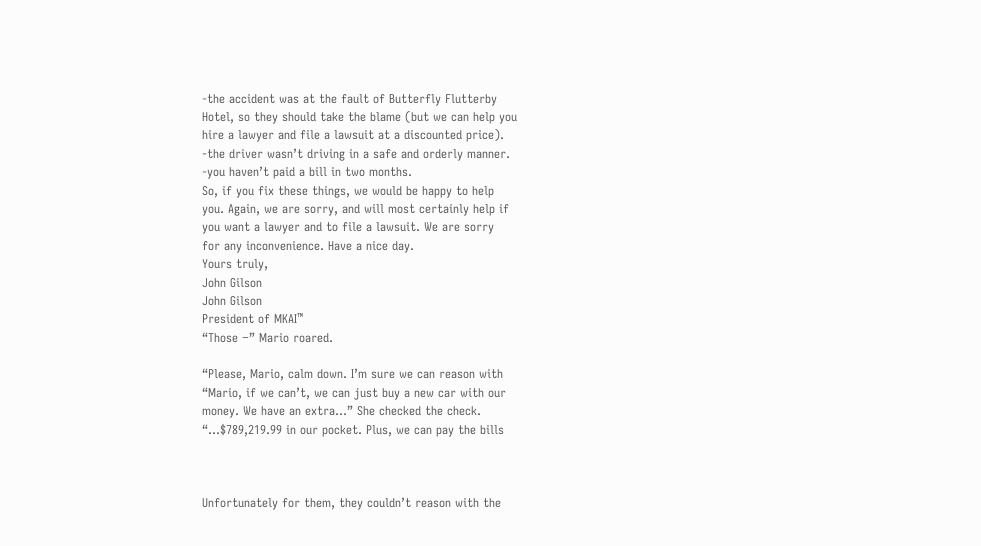-the accident was at the fault of Butterfly Flutterby
Hotel, so they should take the blame (but we can help you
hire a lawyer and file a lawsuit at a discounted price).
-the driver wasn’t driving in a safe and orderly manner.
-you haven’t paid a bill in two months.
So, if you fix these things, we would be happy to help
you. Again, we are sorry, and will most certainly help if
you want a lawyer and to file a lawsuit. We are sorry
for any inconvenience. Have a nice day.
Yours truly,
John Gilson
John Gilson
President of MKAI™
“Those −” Mario roared.

“Please, Mario, calm down. I’m sure we can reason with
“Mario, if we can’t, we can just buy a new car with our
money. We have an extra…” She checked the check.
“…$789,219.99 in our pocket. Plus, we can pay the bills



Unfortunately for them, they couldn’t reason with the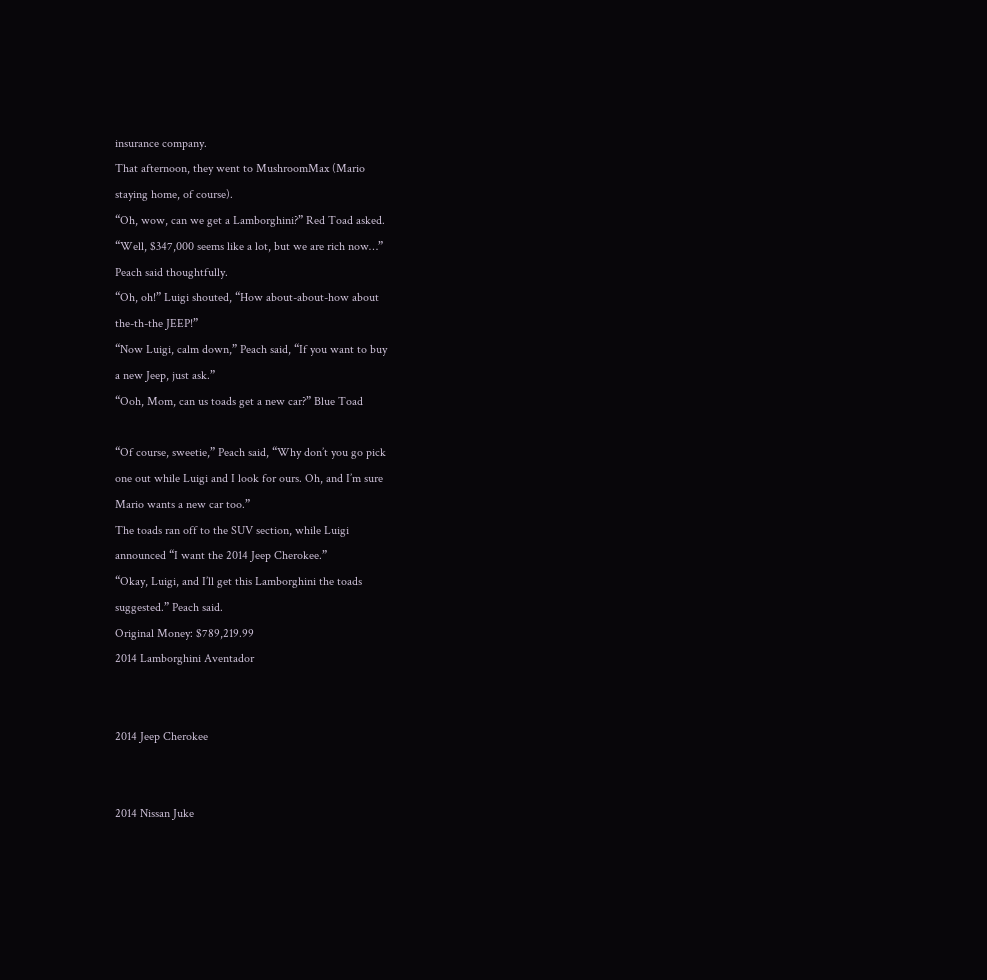insurance company.
That afternoon, they went to MushroomMax (Mario
staying home, of course).
“Oh, wow, can we get a Lamborghini?” Red Toad asked.
“Well, $347,000 seems like a lot, but we are rich now…”
Peach said thoughtfully.
“Oh, oh!” Luigi shouted, “How about-about-how about
the-th-the JEEP!”
“Now Luigi, calm down,” Peach said, “If you want to buy
a new Jeep, just ask.”
“Ooh, Mom, can us toads get a new car?” Blue Toad

“Of course, sweetie,” Peach said, “Why don’t you go pick
one out while Luigi and I look for ours. Oh, and I’m sure
Mario wants a new car too.”
The toads ran off to the SUV section, while Luigi
announced “I want the 2014 Jeep Cherokee.”
“Okay, Luigi, and I’ll get this Lamborghini the toads
suggested.” Peach said.
Original Money: $789,219.99
2014 Lamborghini Aventador


2014 Jeep Cherokee


2014 Nissan Juke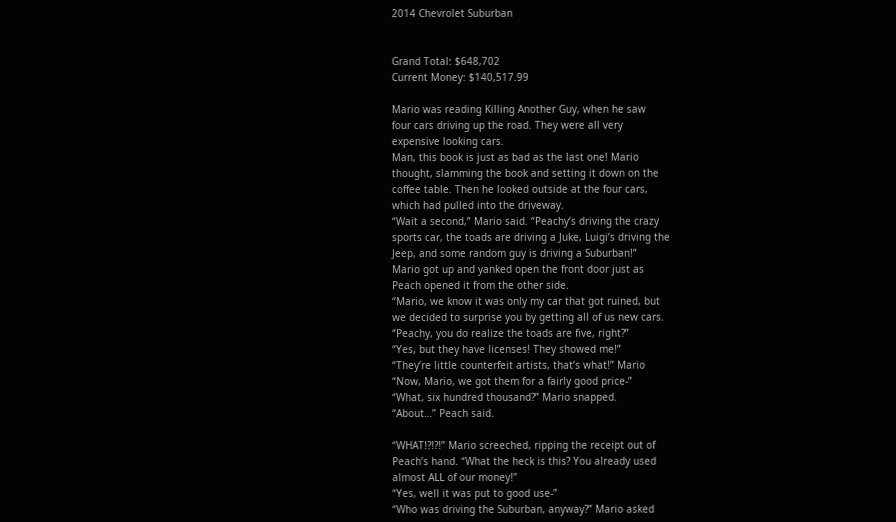2014 Chevrolet Suburban


Grand Total: $648,702
Current Money: $140,517.99

Mario was reading Killing Another Guy, when he saw
four cars driving up the road. They were all very
expensive looking cars.
Man, this book is just as bad as the last one! Mario
thought, slamming the book and setting it down on the
coffee table. Then he looked outside at the four cars,
which had pulled into the driveway.
“Wait a second,” Mario said. “Peachy’s driving the crazy
sports car, the toads are driving a Juke, Luigi’s driving the
Jeep, and some random guy is driving a Suburban!”
Mario got up and yanked open the front door just as
Peach opened it from the other side.
“Mario, we know it was only my car that got ruined, but
we decided to surprise you by getting all of us new cars.
“Peachy, you do realize the toads are five, right?”
“Yes, but they have licenses! They showed me!”
“They’re little counterfeit artists, that’s what!” Mario
“Now, Mario, we got them for a fairly good price-”
“What, six hundred thousand?” Mario snapped.
“About…” Peach said.

“WHAT!?!?!” Mario screeched, ripping the receipt out of
Peach’s hand. “What the heck is this? You already used
almost ALL of our money!”
“Yes, well it was put to good use-”
“Who was driving the Suburban, anyway?” Mario asked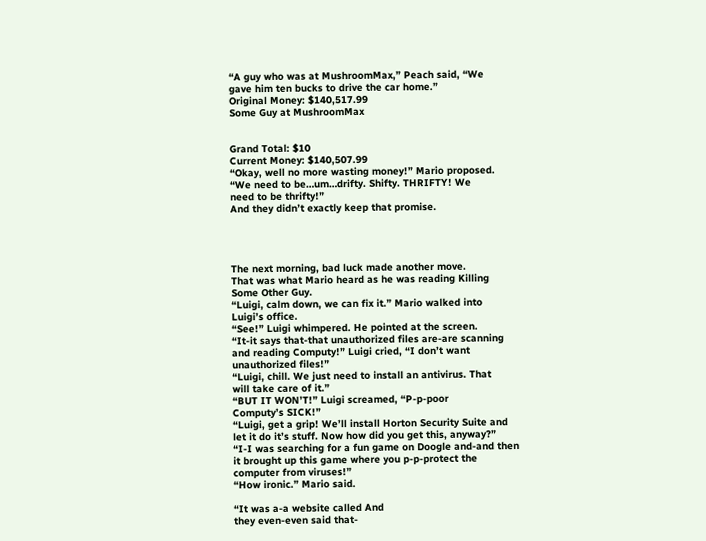“A guy who was at MushroomMax,” Peach said, “We
gave him ten bucks to drive the car home.”
Original Money: $140,517.99
Some Guy at MushroomMax


Grand Total: $10
Current Money: $140,507.99
“Okay, well no more wasting money!” Mario proposed.
“We need to be…um…drifty. Shifty. THRIFTY! We
need to be thrifty!”
And they didn’t exactly keep that promise.




The next morning, bad luck made another move.
That was what Mario heard as he was reading Killing
Some Other Guy.
“Luigi, calm down, we can fix it.” Mario walked into
Luigi’s office.
“See!” Luigi whimpered. He pointed at the screen.
“It-it says that-that unauthorized files are-are scanning
and reading Computy!” Luigi cried, “I don’t want
unauthorized files!”
“Luigi, chill. We just need to install an antivirus. That
will take care of it.”
“BUT IT WON’T!” Luigi screamed, “P-p-poor
Computy’s SICK!”
“Luigi, get a grip! We’ll install Horton Security Suite and
let it do it’s stuff. Now how did you get this, anyway?”
“I-I was searching for a fun game on Doogle and-and then
it brought up this game where you p-p-protect the
computer from viruses!”
“How ironic.” Mario said.

“It was a-a website called And
they even-even said that-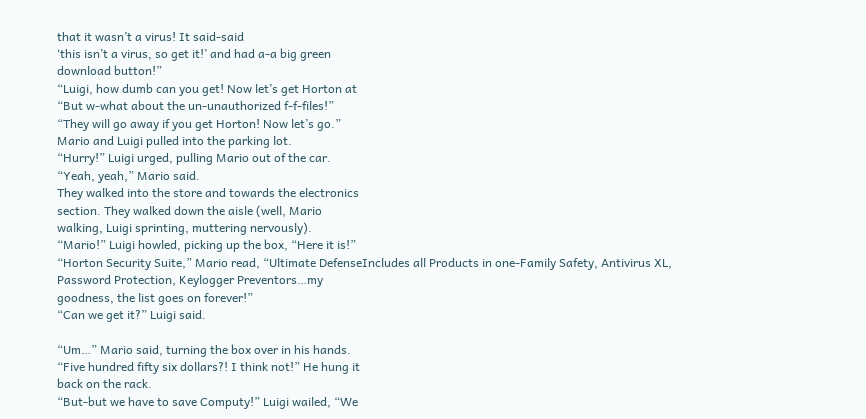that it wasn’t a virus! It said-said
‘this isn’t a virus, so get it!’ and had a-a big green
download button!”
“Luigi, how dumb can you get! Now let’s get Horton at
“But w-what about the un-unauthorized f-f-files!”
“They will go away if you get Horton! Now let’s go.”
Mario and Luigi pulled into the parking lot.
“Hurry!” Luigi urged, pulling Mario out of the car.
“Yeah, yeah,” Mario said.
They walked into the store and towards the electronics
section. They walked down the aisle (well, Mario
walking, Luigi sprinting, muttering nervously).
“Mario!” Luigi howled, picking up the box, “Here it is!”
“Horton Security Suite,” Mario read, “Ultimate DefenseIncludes all Products in one-Family Safety, Antivirus XL,
Password Protection, Keylogger Preventors…my
goodness, the list goes on forever!”
“Can we get it?” Luigi said.

“Um…” Mario said, turning the box over in his hands.
“Five hundred fifty six dollars?! I think not!” He hung it
back on the rack.
“But-but we have to save Computy!” Luigi wailed, “We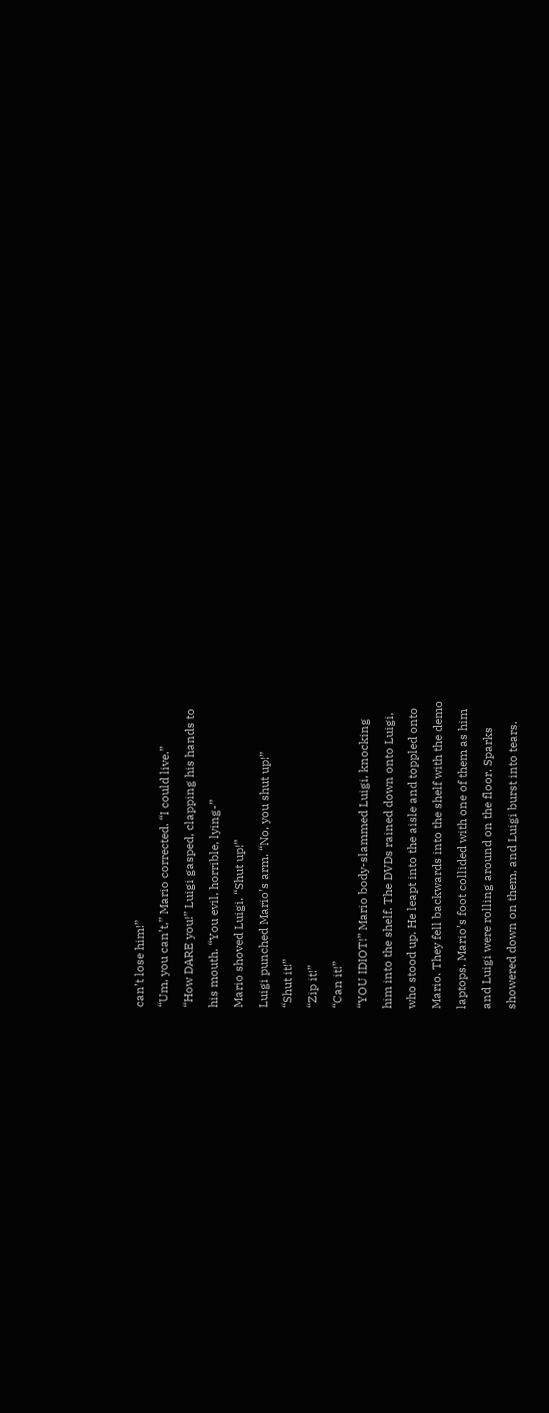can’t lose him!”
“Um, you can’t,” Mario corrected. “I could live.”
“How DARE you!” Luigi gasped, clapping his hands to
his mouth. “You evil, horrible, lying-”
Mario shoved Luigi. “Shut up!”
Luigi punched Mario’s arm. “No, you shut up!”
“Shut it!”
“Zip it!”
“Can it!”
“YOU IDIOT!” Mario body-slammed Luigi, knocking
him into the shelf. The DVDs rained down onto Luigi,
who stood up. He leapt into the aisle and toppled onto
Mario. They fell backwards into the shelf with the demo
laptops. Mario’s foot collided with one of them as him
and Luigi were rolling around on the floor. Sparks
showered down on them, and Luigi burst into tears.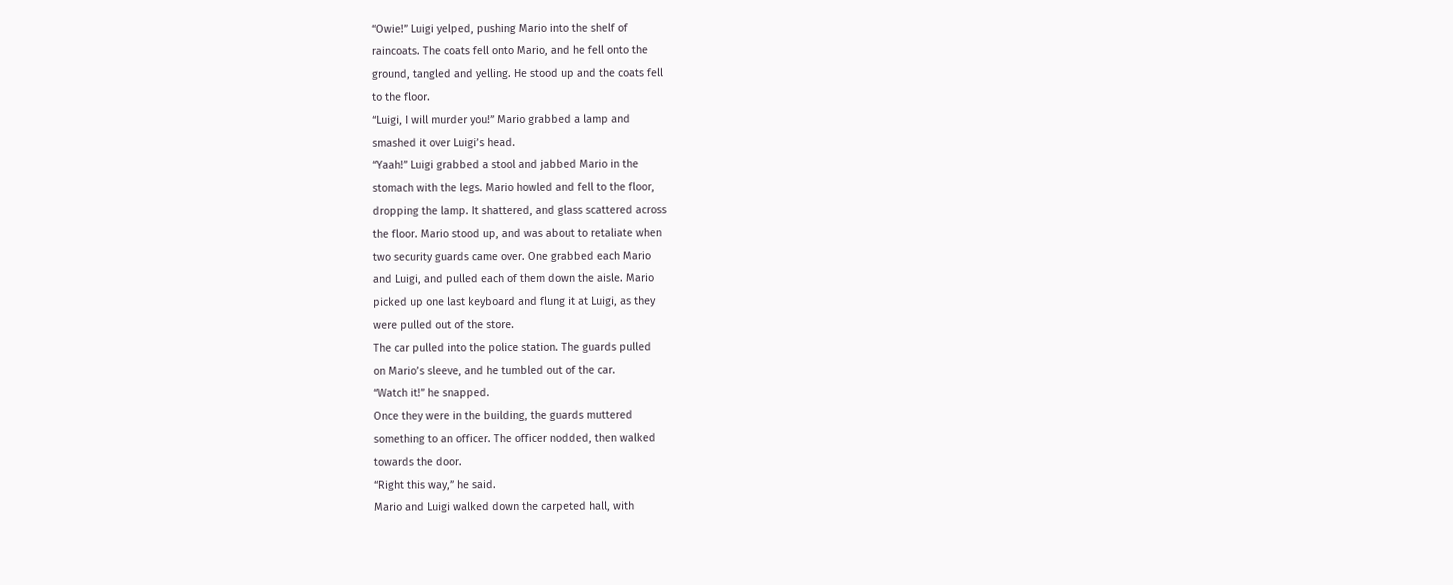“Owie!” Luigi yelped, pushing Mario into the shelf of
raincoats. The coats fell onto Mario, and he fell onto the
ground, tangled and yelling. He stood up and the coats fell
to the floor.
“Luigi, I will murder you!” Mario grabbed a lamp and
smashed it over Luigi’s head.
“Yaah!” Luigi grabbed a stool and jabbed Mario in the
stomach with the legs. Mario howled and fell to the floor,
dropping the lamp. It shattered, and glass scattered across
the floor. Mario stood up, and was about to retaliate when
two security guards came over. One grabbed each Mario
and Luigi, and pulled each of them down the aisle. Mario
picked up one last keyboard and flung it at Luigi, as they
were pulled out of the store.
The car pulled into the police station. The guards pulled
on Mario’s sleeve, and he tumbled out of the car.
“Watch it!” he snapped.
Once they were in the building, the guards muttered
something to an officer. The officer nodded, then walked
towards the door.
“Right this way,” he said.
Mario and Luigi walked down the carpeted hall, with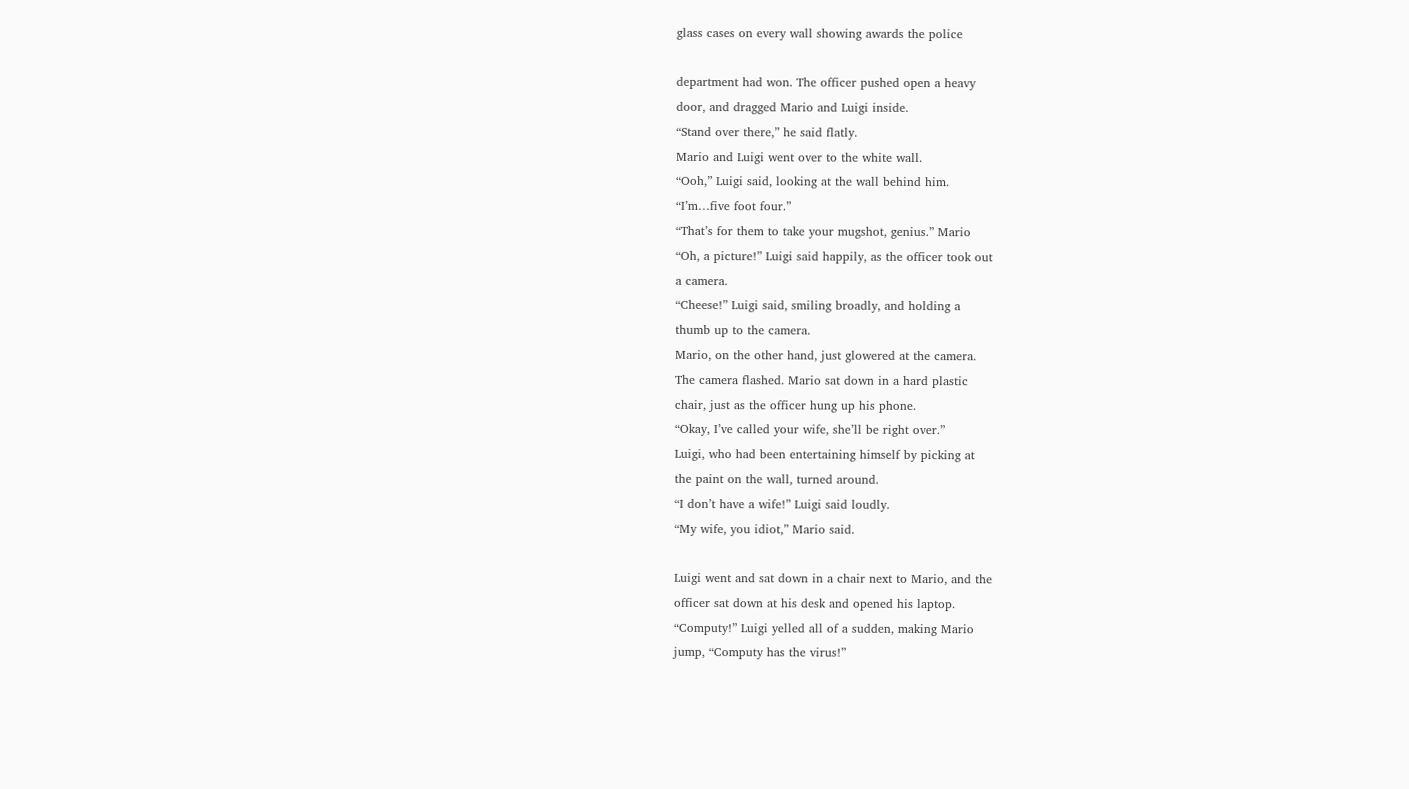glass cases on every wall showing awards the police

department had won. The officer pushed open a heavy
door, and dragged Mario and Luigi inside.
“Stand over there,” he said flatly.
Mario and Luigi went over to the white wall.
“Ooh,” Luigi said, looking at the wall behind him.
“I’m…five foot four.”
“That’s for them to take your mugshot, genius.” Mario
“Oh, a picture!” Luigi said happily, as the officer took out
a camera.
“Cheese!” Luigi said, smiling broadly, and holding a
thumb up to the camera.
Mario, on the other hand, just glowered at the camera.
The camera flashed. Mario sat down in a hard plastic
chair, just as the officer hung up his phone.
“Okay, I’ve called your wife, she’ll be right over.”
Luigi, who had been entertaining himself by picking at
the paint on the wall, turned around.
“I don’t have a wife!” Luigi said loudly.
“My wife, you idiot,” Mario said.

Luigi went and sat down in a chair next to Mario, and the
officer sat down at his desk and opened his laptop.
“Computy!” Luigi yelled all of a sudden, making Mario
jump, “Computy has the virus!”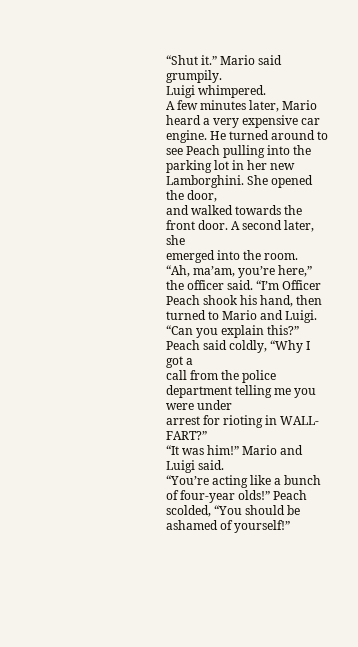“Shut it.” Mario said grumpily.
Luigi whimpered.
A few minutes later, Mario heard a very expensive car
engine. He turned around to see Peach pulling into the
parking lot in her new Lamborghini. She opened the door,
and walked towards the front door. A second later, she
emerged into the room.
“Ah, ma’am, you’re here,” the officer said. “I’m Officer
Peach shook his hand, then turned to Mario and Luigi.
“Can you explain this?” Peach said coldly, “Why I got a
call from the police department telling me you were under
arrest for rioting in WALL-FART?”
“It was him!” Mario and Luigi said.
“You’re acting like a bunch of four-year olds!” Peach
scolded, “You should be ashamed of yourself!”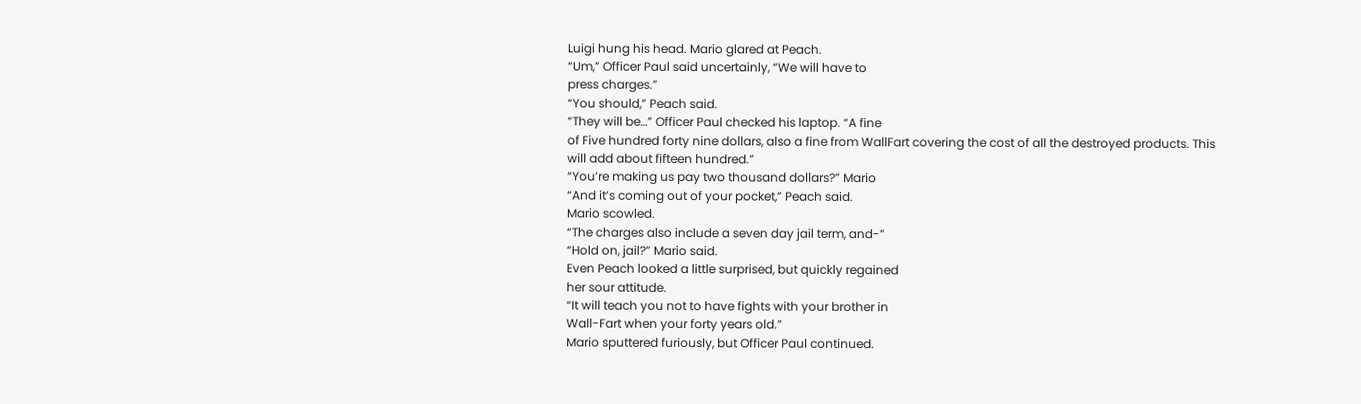Luigi hung his head. Mario glared at Peach.
“Um,” Officer Paul said uncertainly, “We will have to
press charges.”
“You should,” Peach said.
“They will be…” Officer Paul checked his laptop. “A fine
of Five hundred forty nine dollars, also a fine from WallFart covering the cost of all the destroyed products. This
will add about fifteen hundred.”
“You’re making us pay two thousand dollars?” Mario
“And it’s coming out of your pocket,” Peach said.
Mario scowled.
“The charges also include a seven day jail term, and-”
“Hold on, jail?” Mario said.
Even Peach looked a little surprised, but quickly regained
her sour attitude.
“It will teach you not to have fights with your brother in
Wall-Fart when your forty years old.”
Mario sputtered furiously, but Officer Paul continued.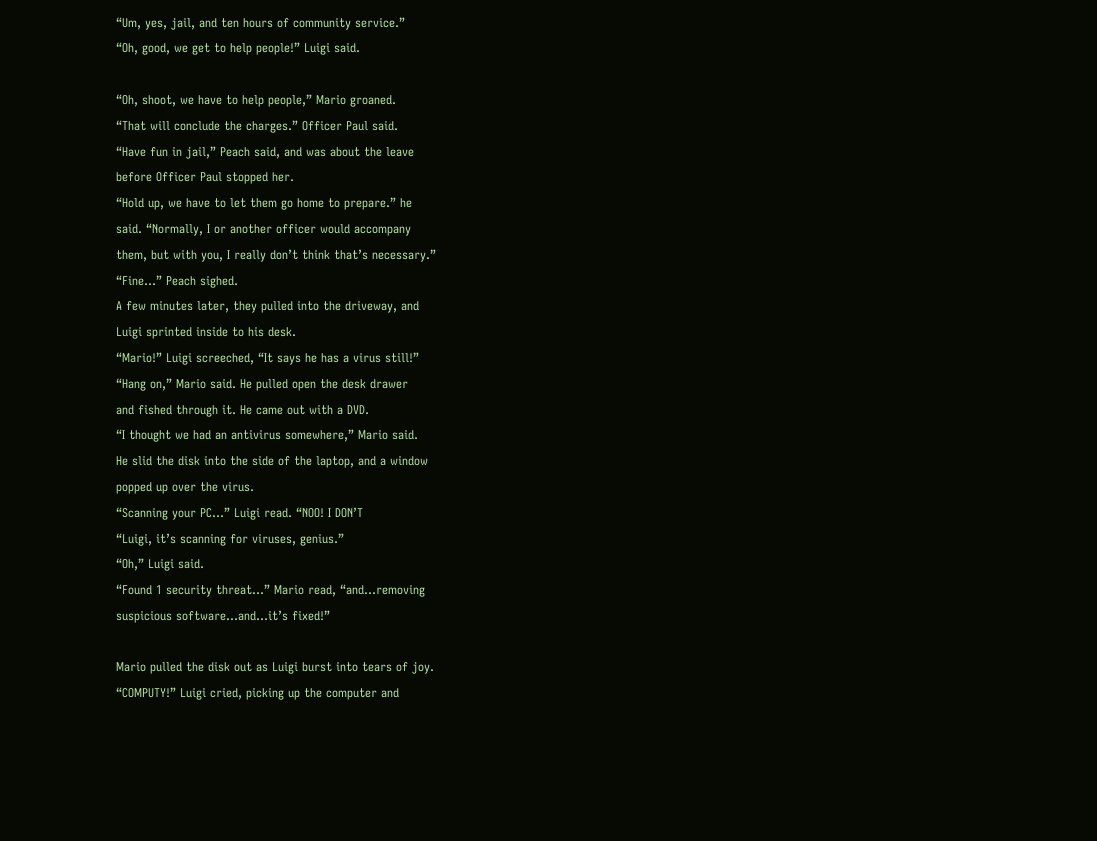“Um, yes, jail, and ten hours of community service.”
“Oh, good, we get to help people!” Luigi said.

“Oh, shoot, we have to help people,” Mario groaned.
“That will conclude the charges.” Officer Paul said.
“Have fun in jail,” Peach said, and was about the leave
before Officer Paul stopped her.
“Hold up, we have to let them go home to prepare.” he
said. “Normally, I or another officer would accompany
them, but with you, I really don’t think that’s necessary.”
“Fine…” Peach sighed.
A few minutes later, they pulled into the driveway, and
Luigi sprinted inside to his desk.
“Mario!” Luigi screeched, “It says he has a virus still!”
“Hang on,” Mario said. He pulled open the desk drawer
and fished through it. He came out with a DVD.
“I thought we had an antivirus somewhere,” Mario said.
He slid the disk into the side of the laptop, and a window
popped up over the virus.
“Scanning your PC…” Luigi read. “NOO! I DON’T
“Luigi, it’s scanning for viruses, genius.”
“Oh,” Luigi said.
“Found 1 security threat…” Mario read, “and…removing
suspicious software…and…it’s fixed!”

Mario pulled the disk out as Luigi burst into tears of joy.
“COMPUTY!” Luigi cried, picking up the computer and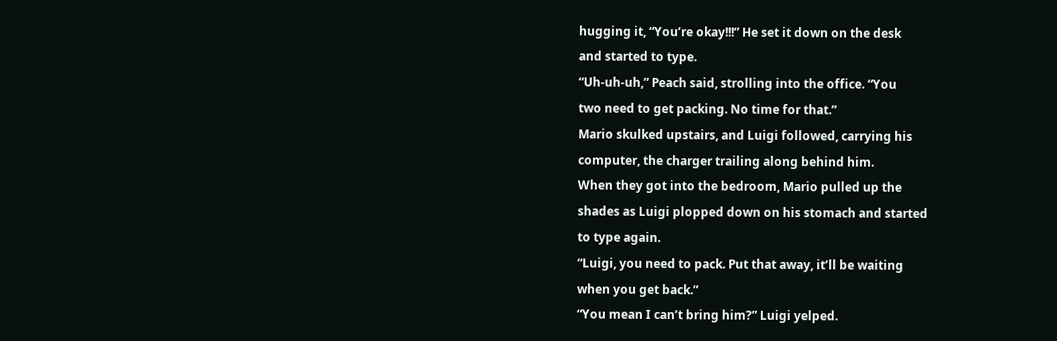hugging it, “You’re okay!!!” He set it down on the desk
and started to type.
“Uh-uh-uh,” Peach said, strolling into the office. “You
two need to get packing. No time for that.”
Mario skulked upstairs, and Luigi followed, carrying his
computer, the charger trailing along behind him.
When they got into the bedroom, Mario pulled up the
shades as Luigi plopped down on his stomach and started
to type again.
“Luigi, you need to pack. Put that away, it’ll be waiting
when you get back.”
“You mean I can’t bring him?” Luigi yelped.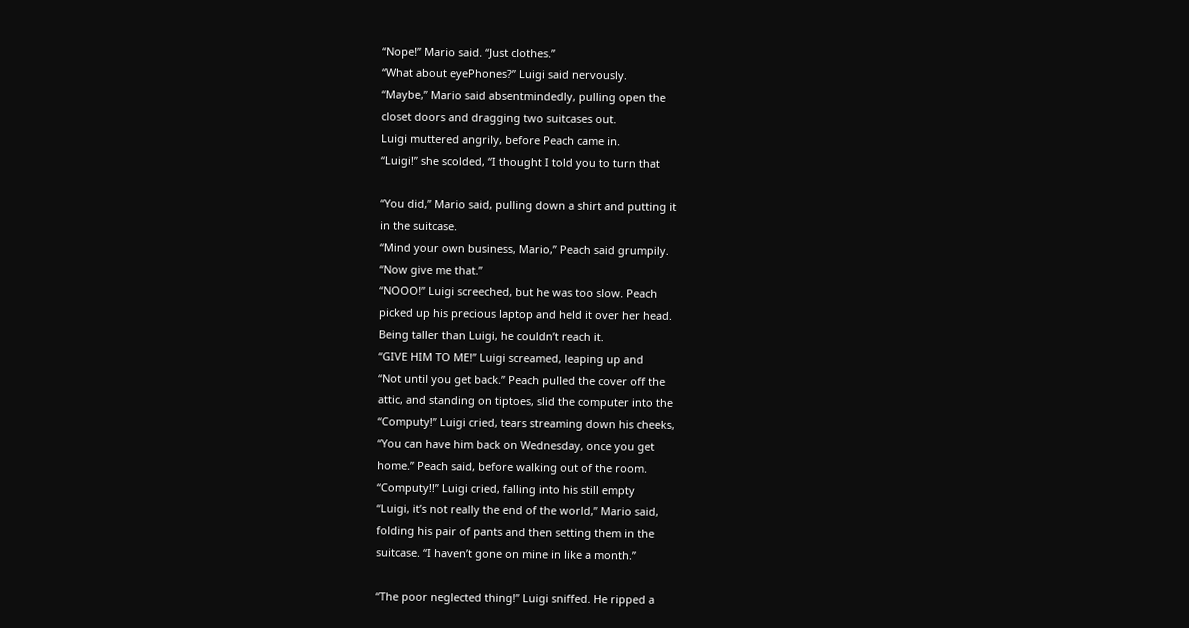“Nope!” Mario said. “Just clothes.”
“What about eyePhones?” Luigi said nervously.
“Maybe,” Mario said absentmindedly, pulling open the
closet doors and dragging two suitcases out.
Luigi muttered angrily, before Peach came in.
“Luigi!” she scolded, “I thought I told you to turn that

“You did,” Mario said, pulling down a shirt and putting it
in the suitcase.
“Mind your own business, Mario,” Peach said grumpily.
“Now give me that.”
“NOOO!” Luigi screeched, but he was too slow. Peach
picked up his precious laptop and held it over her head.
Being taller than Luigi, he couldn’t reach it.
“GIVE HIM TO ME!” Luigi screamed, leaping up and
“Not until you get back.” Peach pulled the cover off the
attic, and standing on tiptoes, slid the computer into the
“Computy!” Luigi cried, tears streaming down his cheeks,
“You can have him back on Wednesday, once you get
home.” Peach said, before walking out of the room.
“Computy!!” Luigi cried, falling into his still empty
“Luigi, it’s not really the end of the world,” Mario said,
folding his pair of pants and then setting them in the
suitcase. “I haven’t gone on mine in like a month.”

“The poor neglected thing!” Luigi sniffed. He ripped a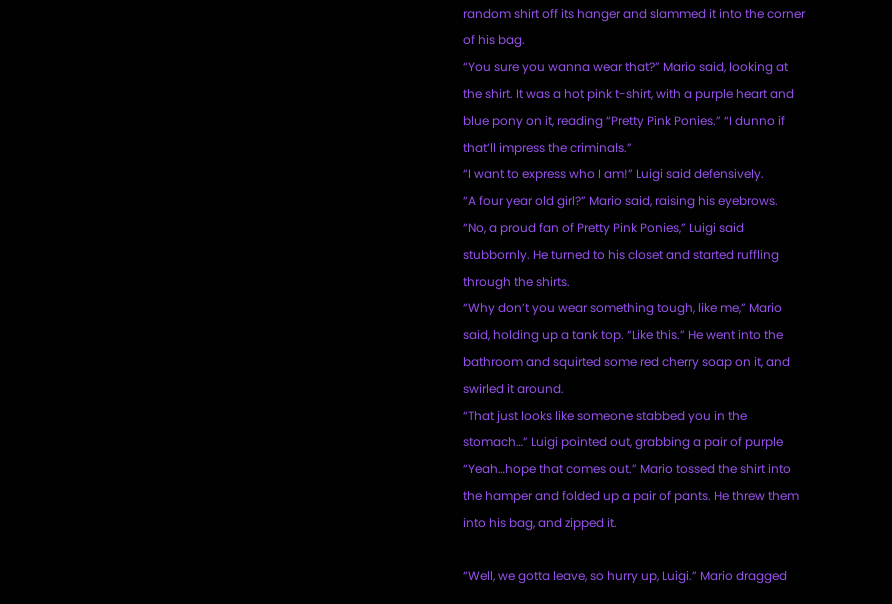random shirt off its hanger and slammed it into the corner
of his bag.
“You sure you wanna wear that?” Mario said, looking at
the shirt. It was a hot pink t-shirt, with a purple heart and
blue pony on it, reading “Pretty Pink Ponies.” “I dunno if
that’ll impress the criminals.”
“I want to express who I am!” Luigi said defensively.
“A four year old girl?” Mario said, raising his eyebrows.
“No, a proud fan of Pretty Pink Ponies,” Luigi said
stubbornly. He turned to his closet and started ruffling
through the shirts.
“Why don’t you wear something tough, like me,” Mario
said, holding up a tank top. “Like this.” He went into the
bathroom and squirted some red cherry soap on it, and
swirled it around.
“That just looks like someone stabbed you in the
stomach…” Luigi pointed out, grabbing a pair of purple
“Yeah…hope that comes out.” Mario tossed the shirt into
the hamper and folded up a pair of pants. He threw them
into his bag, and zipped it.

“Well, we gotta leave, so hurry up, Luigi.” Mario dragged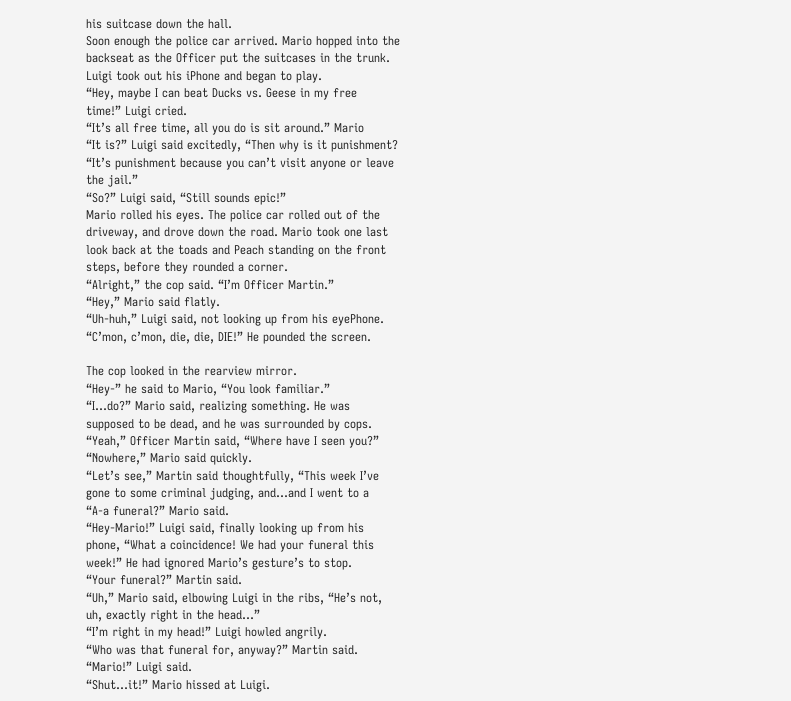his suitcase down the hall.
Soon enough the police car arrived. Mario hopped into the
backseat as the Officer put the suitcases in the trunk.
Luigi took out his iPhone and began to play.
“Hey, maybe I can beat Ducks vs. Geese in my free
time!” Luigi cried.
“It’s all free time, all you do is sit around.” Mario
“It is?” Luigi said excitedly, “Then why is it punishment?
“It’s punishment because you can’t visit anyone or leave
the jail.”
“So?” Luigi said, “Still sounds epic!”
Mario rolled his eyes. The police car rolled out of the
driveway, and drove down the road. Mario took one last
look back at the toads and Peach standing on the front
steps, before they rounded a corner.
“Alright,” the cop said. “I’m Officer Martin.”
“Hey,” Mario said flatly.
“Uh-huh,” Luigi said, not looking up from his eyePhone.
“C’mon, c’mon, die, die, DIE!” He pounded the screen.

The cop looked in the rearview mirror.
“Hey-” he said to Mario, “You look familiar.”
“I…do?” Mario said, realizing something. He was
supposed to be dead, and he was surrounded by cops.
“Yeah,” Officer Martin said, “Where have I seen you?”
“Nowhere,” Mario said quickly.
“Let’s see,” Martin said thoughtfully, “This week I’ve
gone to some criminal judging, and…and I went to a
“A-a funeral?” Mario said.
“Hey-Mario!” Luigi said, finally looking up from his
phone, “What a coincidence! We had your funeral this
week!” He had ignored Mario’s gesture’s to stop.
“Your funeral?” Martin said.
“Uh,” Mario said, elbowing Luigi in the ribs, “He’s not,
uh, exactly right in the head…”
“I’m right in my head!” Luigi howled angrily.
“Who was that funeral for, anyway?” Martin said.
“Mario!” Luigi said.
“Shut…it!” Mario hissed at Luigi.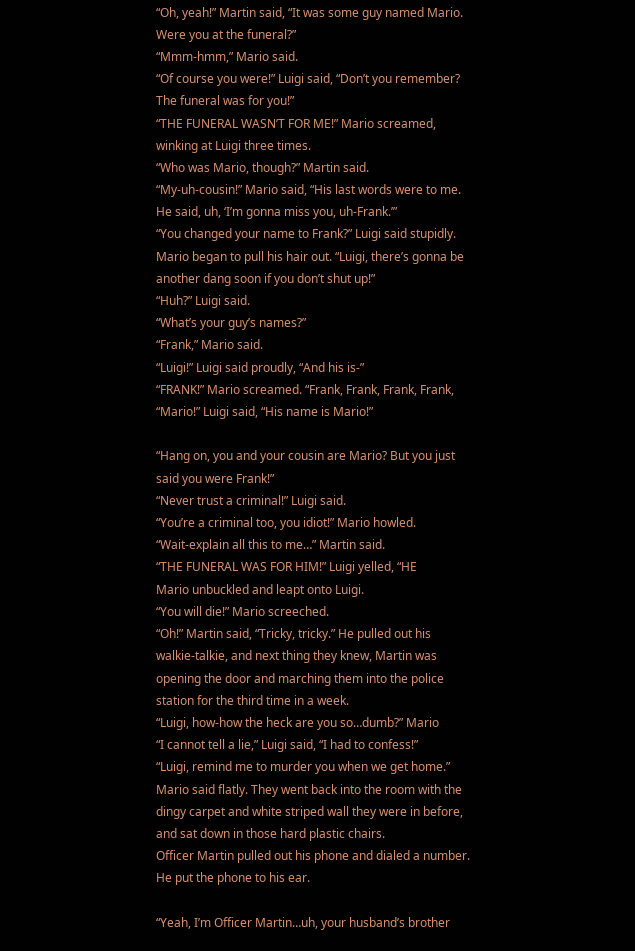“Oh, yeah!” Martin said, “It was some guy named Mario.
Were you at the funeral?”
“Mmm-hmm,” Mario said.
“Of course you were!” Luigi said, “Don’t you remember?
The funeral was for you!”
“THE FUNERAL WASN’T FOR ME!” Mario screamed,
winking at Luigi three times.
“Who was Mario, though?” Martin said.
“My-uh-cousin!” Mario said, “His last words were to me.
He said, uh, ‘I’m gonna miss you, uh-Frank.’”
“You changed your name to Frank?” Luigi said stupidly.
Mario began to pull his hair out. “Luigi, there’s gonna be
another dang soon if you don’t shut up!”
“Huh?” Luigi said.
“What’s your guy’s names?”
“Frank,” Mario said.
“Luigi!” Luigi said proudly, “And his is-”
“FRANK!” Mario screamed. “Frank, Frank, Frank, Frank,
“Mario!” Luigi said, “His name is Mario!”

“Hang on, you and your cousin are Mario? But you just
said you were Frank!”
“Never trust a criminal!” Luigi said.
“You’re a criminal too, you idiot!” Mario howled.
“Wait-explain all this to me…” Martin said.
“THE FUNERAL WAS FOR HIM!” Luigi yelled, “HE
Mario unbuckled and leapt onto Luigi.
“You will die!” Mario screeched.
“Oh!” Martin said, “Tricky, tricky.” He pulled out his
walkie-talkie, and next thing they knew, Martin was
opening the door and marching them into the police
station for the third time in a week.
“Luigi, how-how the heck are you so…dumb?” Mario
“I cannot tell a lie,” Luigi said, “I had to confess!”
“Luigi, remind me to murder you when we get home.”
Mario said flatly. They went back into the room with the
dingy carpet and white striped wall they were in before,
and sat down in those hard plastic chairs.
Officer Martin pulled out his phone and dialed a number.
He put the phone to his ear.

“Yeah, I’m Officer Martin…uh, your husband’s brother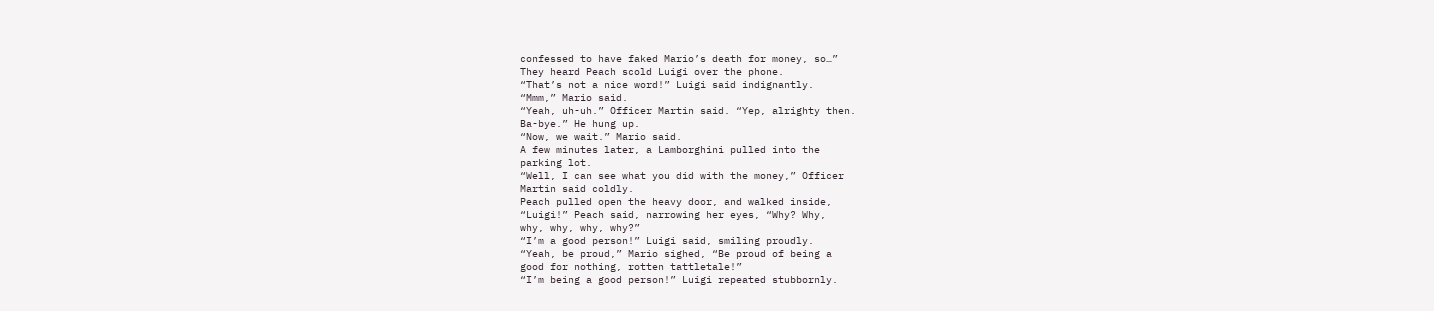confessed to have faked Mario’s death for money, so…”
They heard Peach scold Luigi over the phone.
“That’s not a nice word!” Luigi said indignantly.
“Mmm,” Mario said.
“Yeah, uh-uh.” Officer Martin said. “Yep, alrighty then.
Ba-bye.” He hung up.
“Now, we wait.” Mario said.
A few minutes later, a Lamborghini pulled into the
parking lot.
“Well, I can see what you did with the money,” Officer
Martin said coldly.
Peach pulled open the heavy door, and walked inside,
“Luigi!” Peach said, narrowing her eyes, “Why? Why,
why, why, why, why?”
“I’m a good person!” Luigi said, smiling proudly.
“Yeah, be proud,” Mario sighed, “Be proud of being a
good for nothing, rotten tattletale!”
“I’m being a good person!” Luigi repeated stubbornly.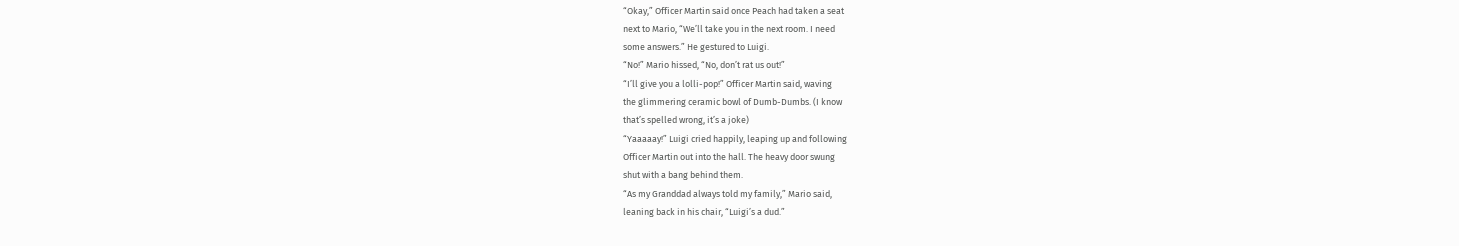“Okay,” Officer Martin said once Peach had taken a seat
next to Mario, “We’ll take you in the next room. I need
some answers.” He gestured to Luigi.
“No!” Mario hissed, “No, don’t rat us out!”
“I’ll give you a lolli-pop!” Officer Martin said, waving
the glimmering ceramic bowl of Dumb-Dumbs. (I know
that’s spelled wrong, it’s a joke)
“Yaaaaay!” Luigi cried happily, leaping up and following
Officer Martin out into the hall. The heavy door swung
shut with a bang behind them.
“As my Granddad always told my family,” Mario said,
leaning back in his chair, “Luigi’s a dud.”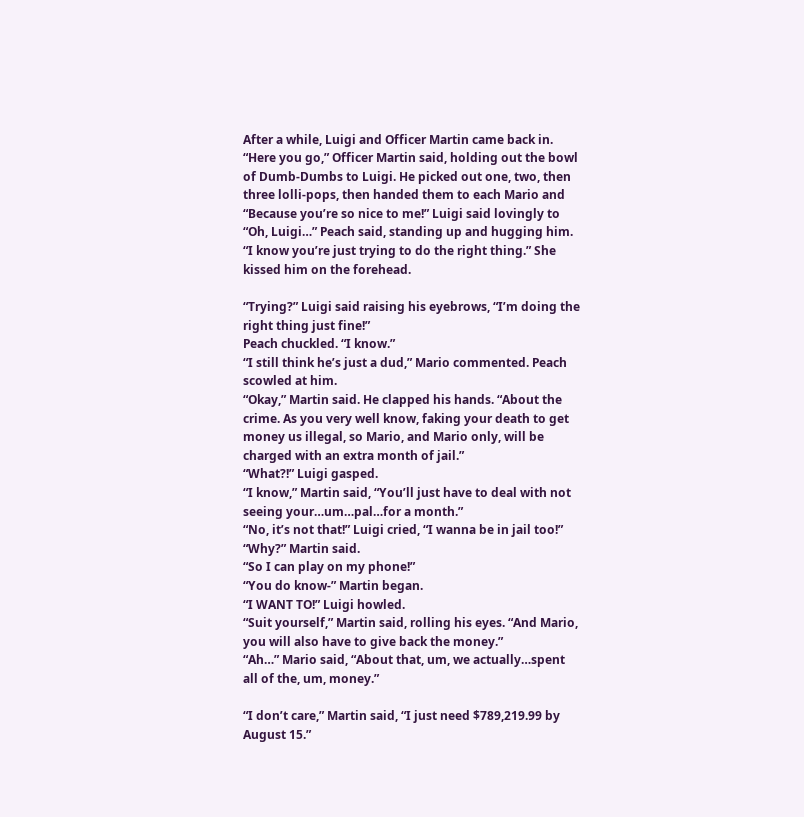After a while, Luigi and Officer Martin came back in.
“Here you go,” Officer Martin said, holding out the bowl
of Dumb-Dumbs to Luigi. He picked out one, two, then
three lolli-pops, then handed them to each Mario and
“Because you’re so nice to me!” Luigi said lovingly to
“Oh, Luigi…” Peach said, standing up and hugging him.
“I know you’re just trying to do the right thing.” She
kissed him on the forehead.

“Trying?” Luigi said raising his eyebrows, “I’m doing the
right thing just fine!”
Peach chuckled. “I know.”
“I still think he’s just a dud,” Mario commented. Peach
scowled at him.
“Okay,” Martin said. He clapped his hands. “About the
crime. As you very well know, faking your death to get
money us illegal, so Mario, and Mario only, will be
charged with an extra month of jail.”
“What?!” Luigi gasped.
“I know,” Martin said, “You’ll just have to deal with not
seeing your…um…pal…for a month.”
“No, it’s not that!” Luigi cried, “I wanna be in jail too!”
“Why?” Martin said.
“So I can play on my phone!”
“You do know-” Martin began.
“I WANT TO!” Luigi howled.
“Suit yourself,” Martin said, rolling his eyes. “And Mario,
you will also have to give back the money.”
“Ah…” Mario said, “About that, um, we actually…spent
all of the, um, money.”

“I don’t care,” Martin said, “I just need $789,219.99 by
August 15.”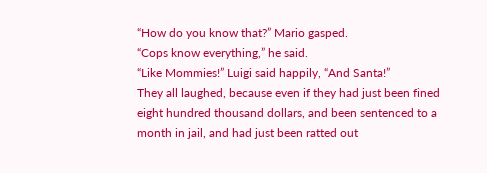“How do you know that?” Mario gasped.
“Cops know everything,” he said.
“Like Mommies!” Luigi said happily, “And Santa!”
They all laughed, because even if they had just been fined
eight hundred thousand dollars, and been sentenced to a
month in jail, and had just been ratted out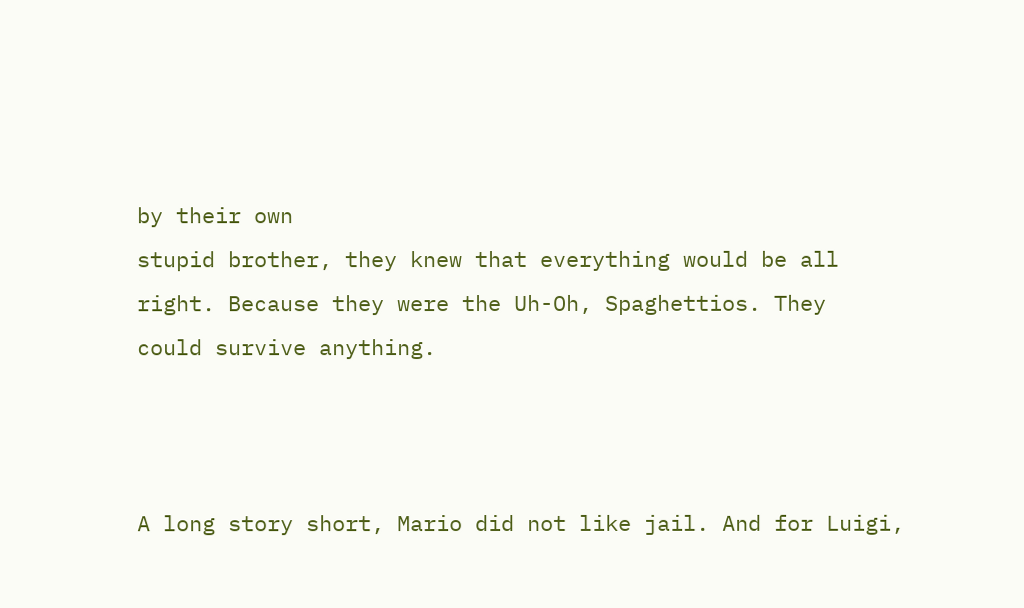by their own
stupid brother, they knew that everything would be all
right. Because they were the Uh-Oh, Spaghettios. They
could survive anything.



A long story short, Mario did not like jail. And for Luigi,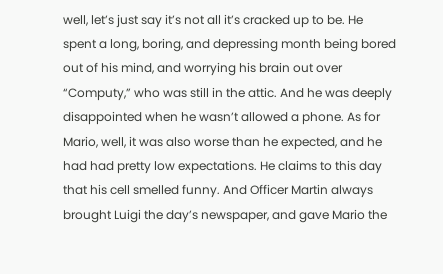well, let’s just say it’s not all it’s cracked up to be. He
spent a long, boring, and depressing month being bored
out of his mind, and worrying his brain out over
“Computy,” who was still in the attic. And he was deeply
disappointed when he wasn’t allowed a phone. As for
Mario, well, it was also worse than he expected, and he
had had pretty low expectations. He claims to this day
that his cell smelled funny. And Officer Martin always
brought Luigi the day’s newspaper, and gave Mario the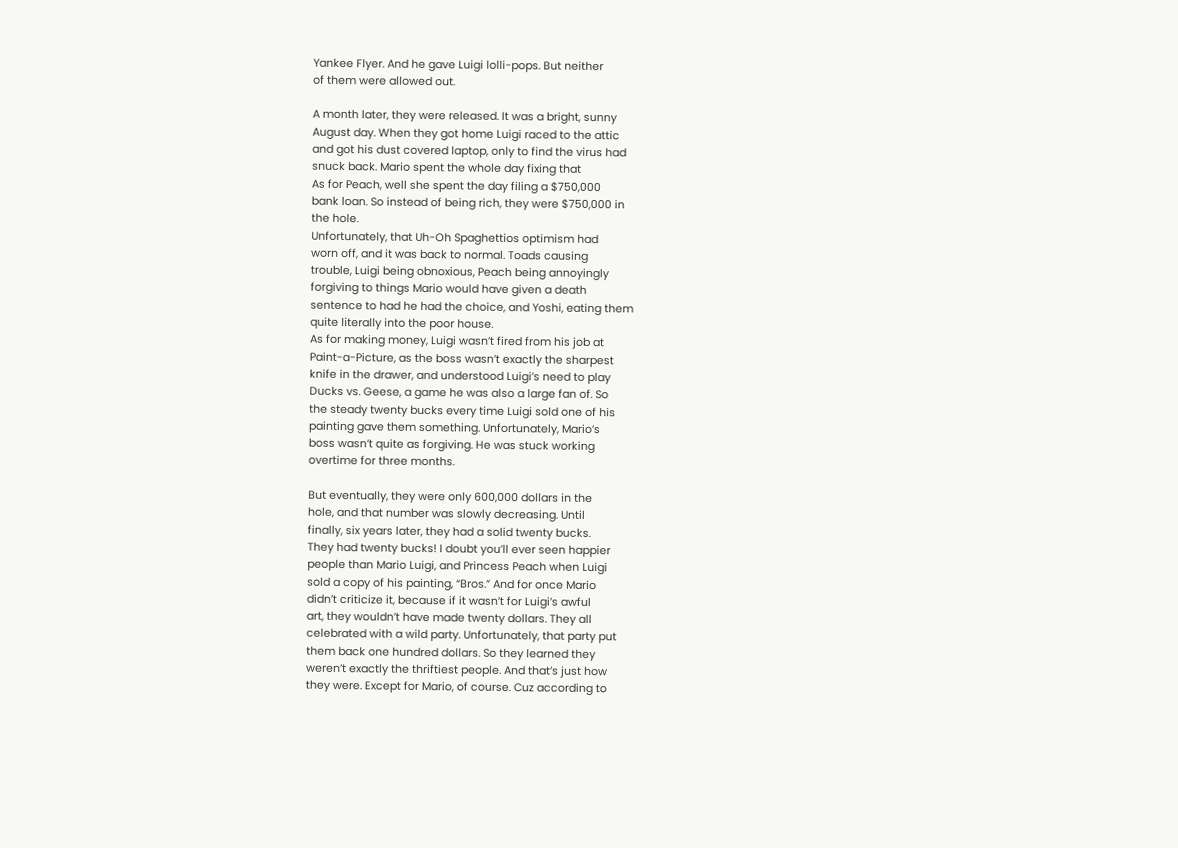Yankee Flyer. And he gave Luigi lolli-pops. But neither
of them were allowed out.

A month later, they were released. It was a bright, sunny
August day. When they got home Luigi raced to the attic
and got his dust covered laptop, only to find the virus had
snuck back. Mario spent the whole day fixing that
As for Peach, well she spent the day filing a $750,000
bank loan. So instead of being rich, they were $750,000 in
the hole.
Unfortunately, that Uh-Oh Spaghettios optimism had
worn off, and it was back to normal. Toads causing
trouble, Luigi being obnoxious, Peach being annoyingly
forgiving to things Mario would have given a death
sentence to had he had the choice, and Yoshi, eating them
quite literally into the poor house.
As for making money, Luigi wasn’t fired from his job at
Paint-a-Picture, as the boss wasn’t exactly the sharpest
knife in the drawer, and understood Luigi’s need to play
Ducks vs. Geese, a game he was also a large fan of. So
the steady twenty bucks every time Luigi sold one of his
painting gave them something. Unfortunately, Mario’s
boss wasn’t quite as forgiving. He was stuck working
overtime for three months.

But eventually, they were only 600,000 dollars in the
hole, and that number was slowly decreasing. Until
finally, six years later, they had a solid twenty bucks.
They had twenty bucks! I doubt you’ll ever seen happier
people than Mario Luigi, and Princess Peach when Luigi
sold a copy of his painting, “Bros.” And for once Mario
didn’t criticize it, because if it wasn’t for Luigi’s awful
art, they wouldn’t have made twenty dollars. They all
celebrated with a wild party. Unfortunately, that party put
them back one hundred dollars. So they learned they
weren’t exactly the thriftiest people. And that’s just how
they were. Except for Mario, of course. Cuz according to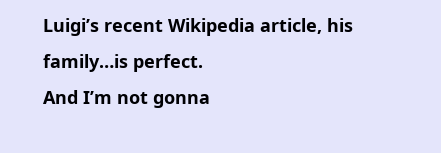Luigi’s recent Wikipedia article, his family…is perfect.
And I’m not gonna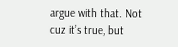argue with that. Not cuz it’s true, but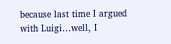because last time I argued with Luigi…well, I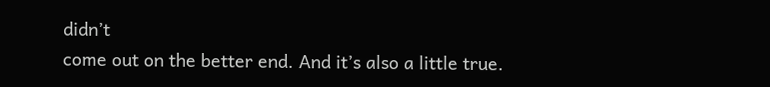didn’t
come out on the better end. And it’s also a little true.